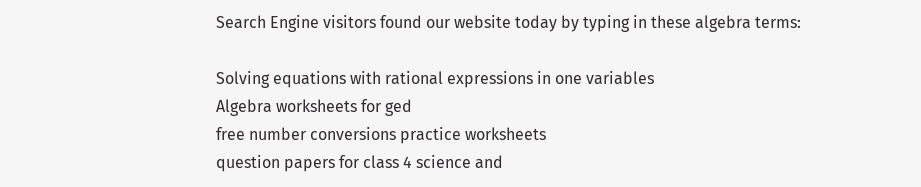Search Engine visitors found our website today by typing in these algebra terms:

Solving equations with rational expressions in one variables
Algebra worksheets for ged
free number conversions practice worksheets
question papers for class 4 science and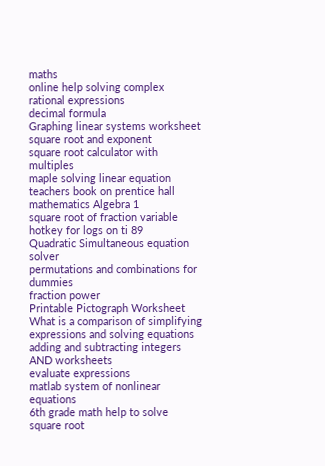maths
online help solving complex rational expressions
decimal formula
Graphing linear systems worksheet
square root and exponent
square root calculator with multiples
maple solving linear equation
teachers book on prentice hall mathematics Algebra 1
square root of fraction variable
hotkey for logs on ti 89
Quadratic Simultaneous equation solver
permutations and combinations for dummies
fraction power
Printable Pictograph Worksheet
What is a comparison of simplifying expressions and solving equations
adding and subtracting integers AND worksheets
evaluate expressions
matlab system of nonlinear equations
6th grade math help to solve square root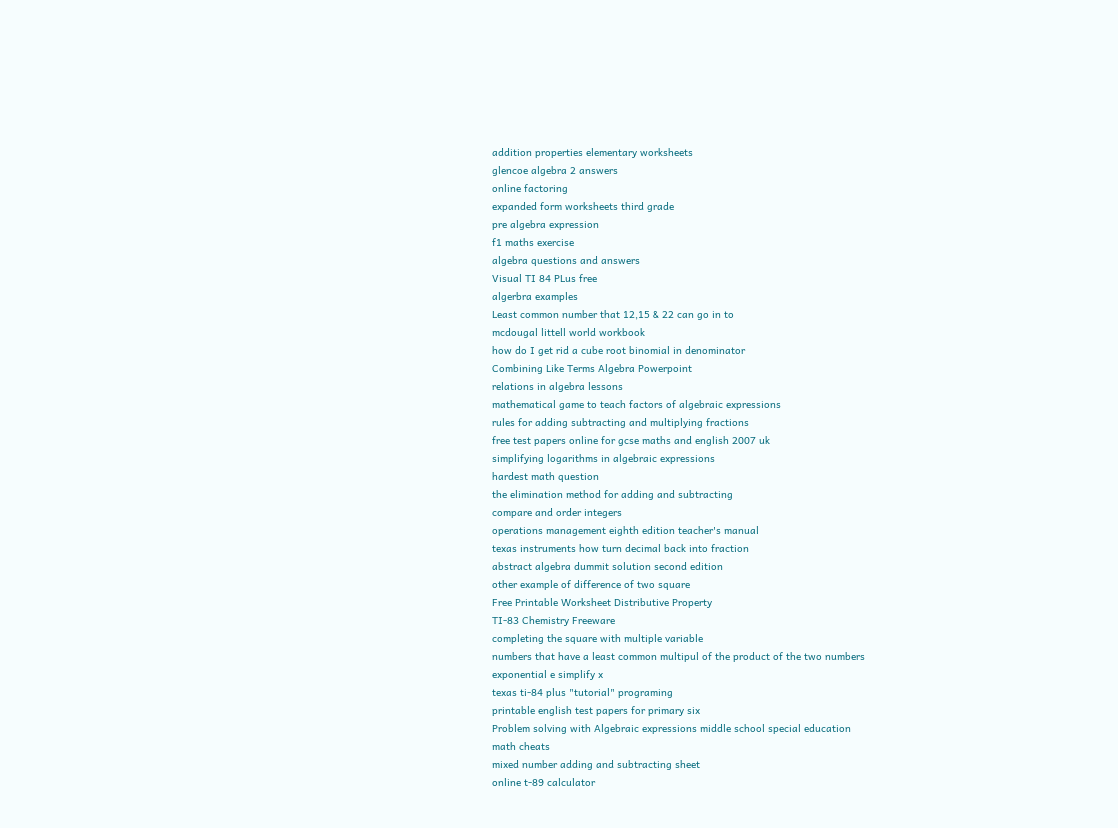addition properties elementary worksheets
glencoe algebra 2 answers
online factoring
expanded form worksheets third grade
pre algebra expression
f1 maths exercise
algebra questions and answers
Visual TI 84 PLus free
algerbra examples
Least common number that 12,15 & 22 can go in to
mcdougal littell world workbook
how do I get rid a cube root binomial in denominator
Combining Like Terms Algebra Powerpoint
relations in algebra lessons
mathematical game to teach factors of algebraic expressions
rules for adding subtracting and multiplying fractions
free test papers online for gcse maths and english 2007 uk
simplifying logarithms in algebraic expressions
hardest math question
the elimination method for adding and subtracting
compare and order integers
operations management eighth edition teacher's manual
texas instruments how turn decimal back into fraction
abstract algebra dummit solution second edition
other example of difference of two square
Free Printable Worksheet Distributive Property
TI-83 Chemistry Freeware
completing the square with multiple variable
numbers that have a least common multipul of the product of the two numbers
exponential e simplify x
texas ti-84 plus "tutorial" programing
printable english test papers for primary six
Problem solving with Algebraic expressions middle school special education
math cheats
mixed number adding and subtracting sheet
online t-89 calculator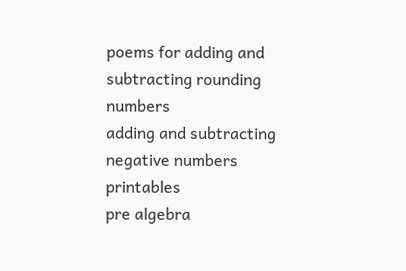poems for adding and subtracting rounding numbers
adding and subtracting negative numbers printables
pre algebra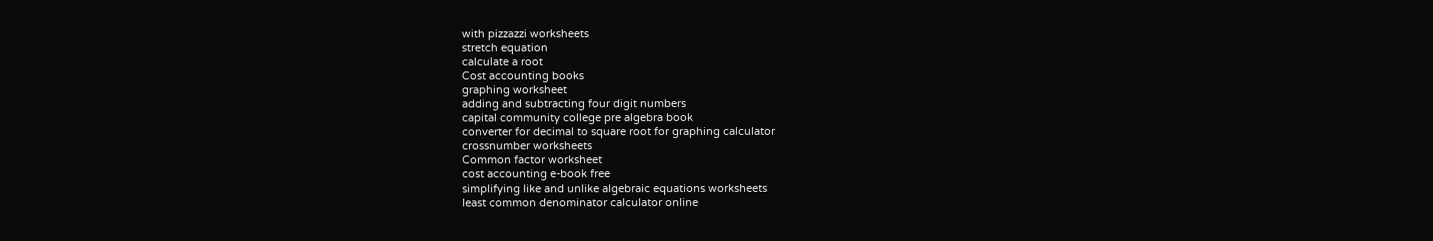with pizzazzi worksheets
stretch equation
calculate a root
Cost accounting books
graphing worksheet
adding and subtracting four digit numbers
capital community college pre algebra book
converter for decimal to square root for graphing calculator
crossnumber worksheets
Common factor worksheet
cost accounting e-book free
simplifying like and unlike algebraic equations worksheets
least common denominator calculator online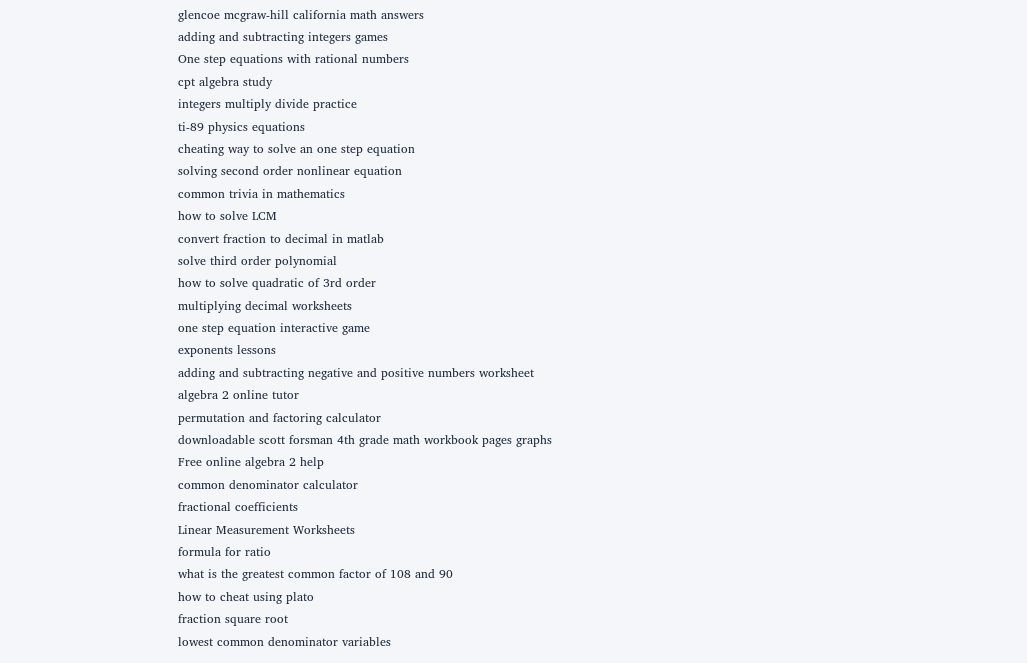glencoe mcgraw-hill california math answers
adding and subtracting integers games
One step equations with rational numbers
cpt algebra study
integers multiply divide practice
ti-89 physics equations
cheating way to solve an one step equation
solving second order nonlinear equation
common trivia in mathematics
how to solve LCM
convert fraction to decimal in matlab
solve third order polynomial
how to solve quadratic of 3rd order
multiplying decimal worksheets
one step equation interactive game
exponents lessons
adding and subtracting negative and positive numbers worksheet
algebra 2 online tutor
permutation and factoring calculator
downloadable scott forsman 4th grade math workbook pages graphs
Free online algebra 2 help
common denominator calculator
fractional coefficients
Linear Measurement Worksheets
formula for ratio
what is the greatest common factor of 108 and 90
how to cheat using plato
fraction square root
lowest common denominator variables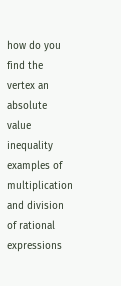how do you find the vertex an absolute value inequality
examples of multiplication and division of rational expressions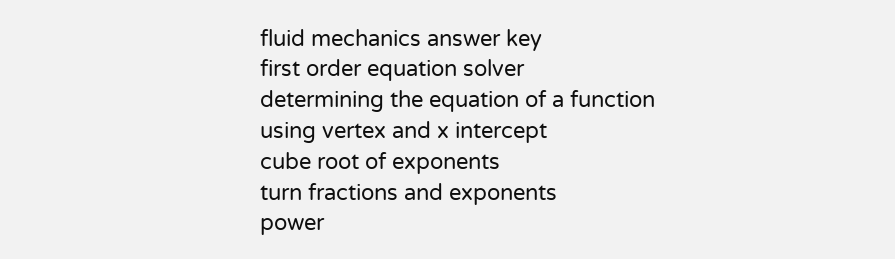fluid mechanics answer key
first order equation solver
determining the equation of a function using vertex and x intercept
cube root of exponents
turn fractions and exponents
power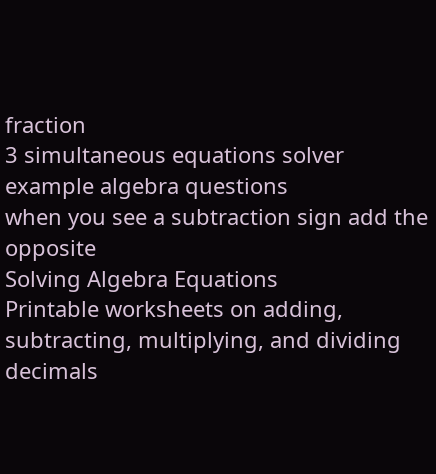fraction
3 simultaneous equations solver
example algebra questions
when you see a subtraction sign add the opposite
Solving Algebra Equations
Printable worksheets on adding, subtracting, multiplying, and dividing decimals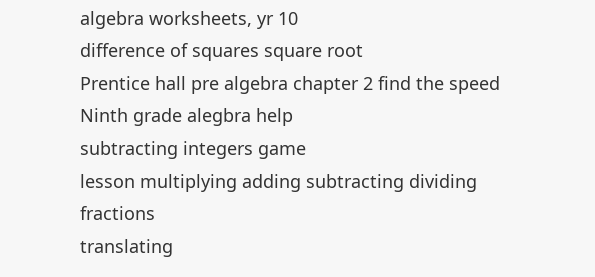algebra worksheets, yr 10
difference of squares square root
Prentice hall pre algebra chapter 2 find the speed
Ninth grade alegbra help
subtracting integers game
lesson multiplying adding subtracting dividing fractions
translating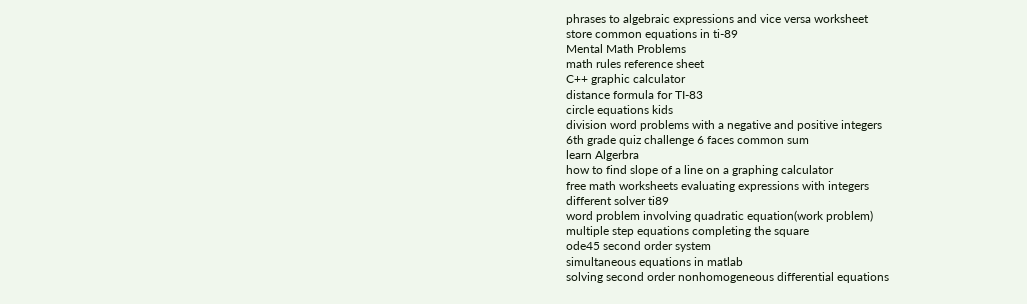phrases to algebraic expressions and vice versa worksheet
store common equations in ti-89
Mental Math Problems
math rules reference sheet
C++ graphic calculator
distance formula for TI-83
circle equations kids
division word problems with a negative and positive integers
6th grade quiz challenge 6 faces common sum
learn Algerbra
how to find slope of a line on a graphing calculator
free math worksheets evaluating expressions with integers
different solver ti89
word problem involving quadratic equation(work problem)
multiple step equations completing the square
ode45 second order system
simultaneous equations in matlab
solving second order nonhomogeneous differential equations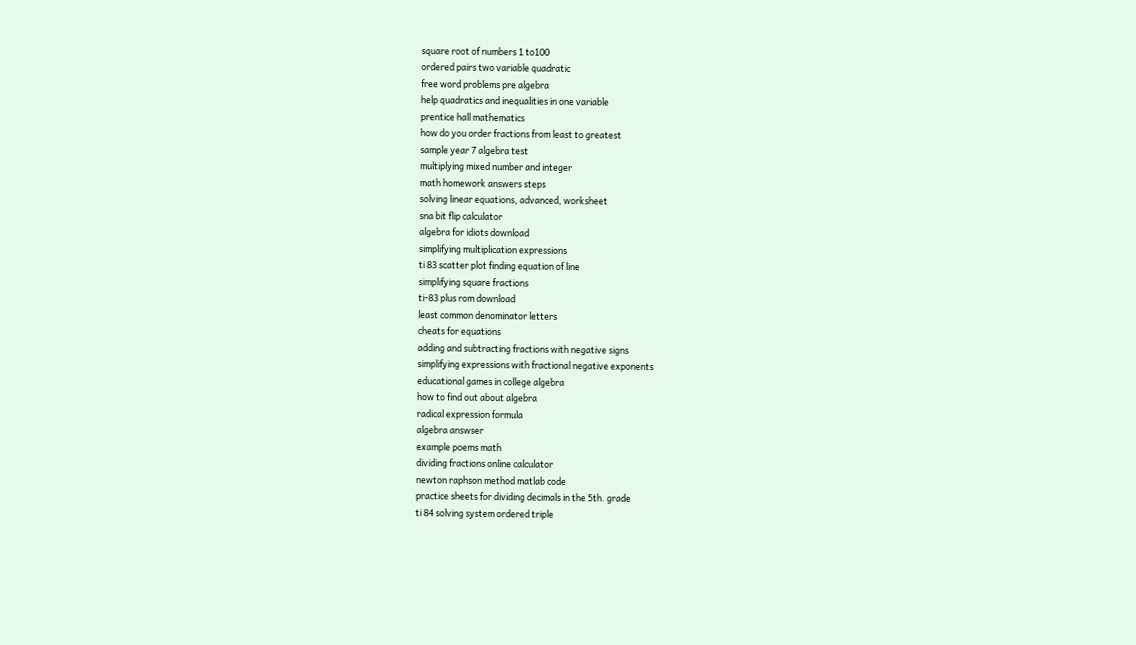square root of numbers 1 to100
ordered pairs two variable quadratic
free word problems pre algebra
help quadratics and inequalities in one variable
prentice hall mathematics
how do you order fractions from least to greatest
sample year 7 algebra test
multiplying mixed number and integer
math homework answers steps
solving linear equations, advanced, worksheet
sna bit flip calculator
algebra for idiots download
simplifying multiplication expressions
ti 83 scatter plot finding equation of line
simplifying square fractions
ti-83 plus rom download
least common denominator letters
cheats for equations
adding and subtracting fractions with negative signs
simplifying expressions with fractional negative exponents
educational games in college algebra
how to find out about algebra
radical expression formula
algebra answser
example poems math
dividing fractions online calculator
newton raphson method matlab code
practice sheets for dividing decimals in the 5th. grade
ti 84 solving system ordered triple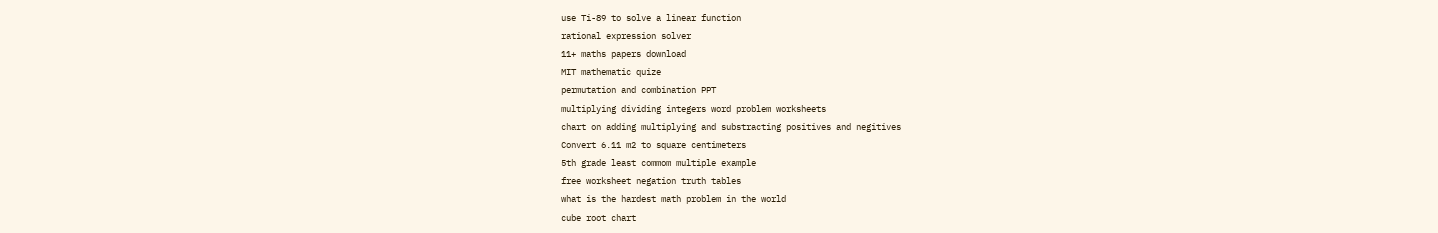use Ti-89 to solve a linear function
rational expression solver
11+ maths papers download
MIT mathematic quize
permutation and combination PPT
multiplying dividing integers word problem worksheets
chart on adding multiplying and substracting positives and negitives
Convert 6.11 m2 to square centimeters
5th grade least commom multiple example
free worksheet negation truth tables
what is the hardest math problem in the world
cube root chart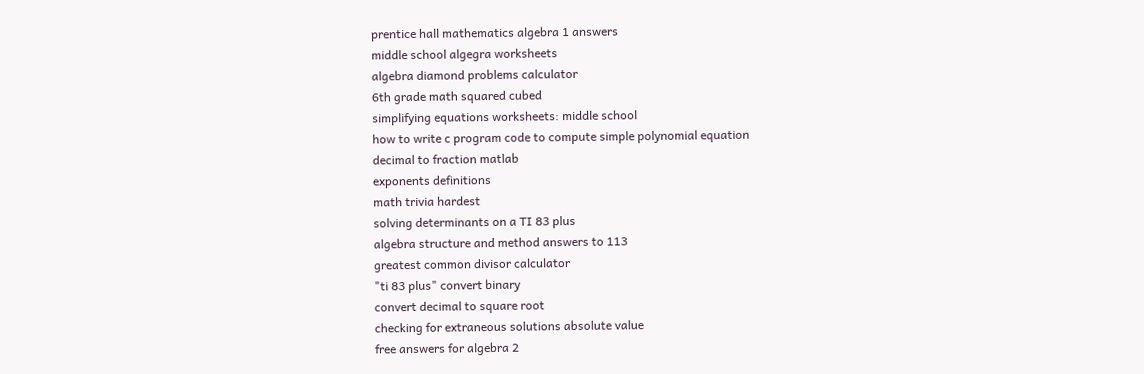prentice hall mathematics algebra 1 answers
middle school algegra worksheets
algebra diamond problems calculator
6th grade math squared cubed
simplifying equations worksheets: middle school
how to write c program code to compute simple polynomial equation
decimal to fraction matlab
exponents definitions
math trivia hardest
solving determinants on a TI 83 plus
algebra structure and method answers to 113
greatest common divisor calculator
"ti 83 plus" convert binary
convert decimal to square root
checking for extraneous solutions absolute value
free answers for algebra 2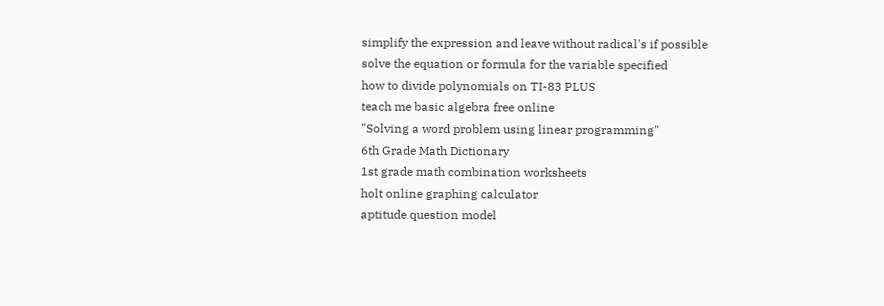simplify the expression and leave without radical's if possible
solve the equation or formula for the variable specified
how to divide polynomials on TI-83 PLUS
teach me basic algebra free online
"Solving a word problem using linear programming"
6th Grade Math Dictionary
1st grade math combination worksheets
holt online graphing calculator
aptitude question model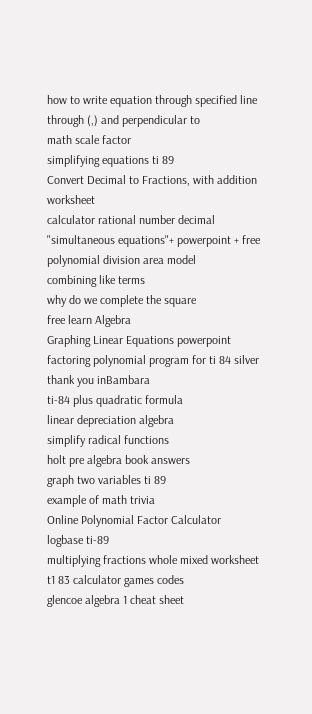how to write equation through specified line through (,) and perpendicular to
math scale factor
simplifying equations ti 89
Convert Decimal to Fractions, with addition worksheet
calculator rational number decimal
"simultaneous equations"+ powerpoint + free
polynomial division area model
combining like terms
why do we complete the square
free learn Algebra
Graphing Linear Equations powerpoint
factoring polynomial program for ti 84 silver
thank you inBambara
ti-84 plus quadratic formula
linear depreciation algebra
simplify radical functions
holt pre algebra book answers
graph two variables ti 89
example of math trivia
Online Polynomial Factor Calculator
logbase ti-89
multiplying fractions whole mixed worksheet
t1 83 calculator games codes
glencoe algebra 1 cheat sheet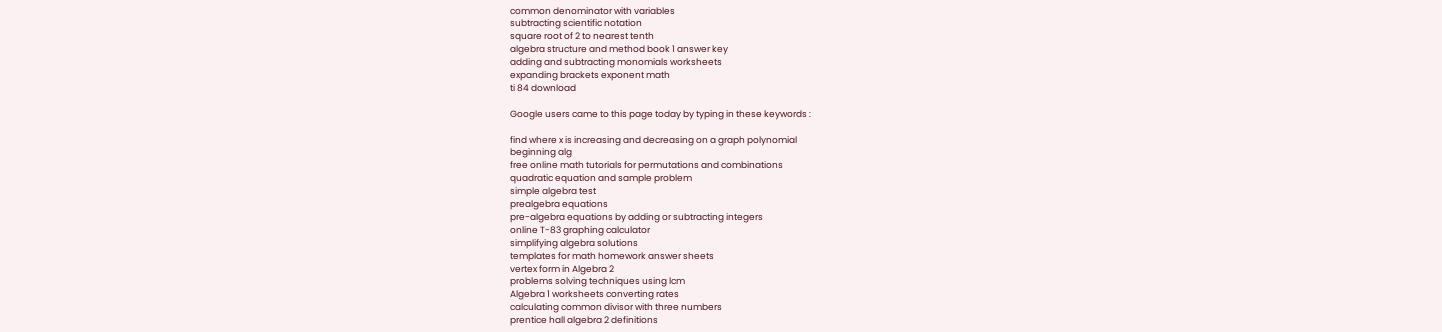common denominator with variables
subtracting scientific notation
square root of 2 to nearest tenth
algebra structure and method book 1 answer key
adding and subtracting monomials worksheets
expanding brackets exponent math
ti 84 download

Google users came to this page today by typing in these keywords :

find where x is increasing and decreasing on a graph polynomial
beginning alg
free online math tutorials for permutations and combinations
quadratic equation and sample problem
simple algebra test
prealgebra equations
pre-algebra equations by adding or subtracting integers
online T-83 graphing calculator
simplifying algebra solutions
templates for math homework answer sheets
vertex form in Algebra 2
problems solving techniques using lcm
Algebra 1 worksheets converting rates
calculating common divisor with three numbers
prentice hall algebra 2 definitions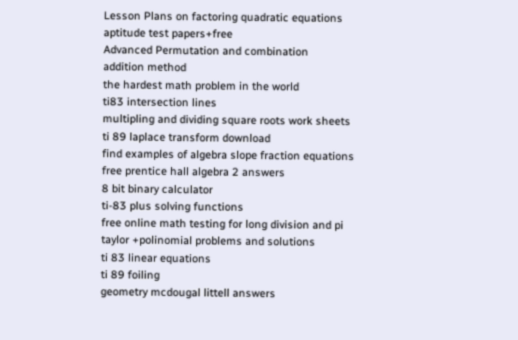Lesson Plans on factoring quadratic equations
aptitude test papers+free
Advanced Permutation and combination
addition method
the hardest math problem in the world
ti83 intersection lines
multipling and dividing square roots work sheets
ti 89 laplace transform download
find examples of algebra slope fraction equations
free prentice hall algebra 2 answers
8 bit binary calculator
ti-83 plus solving functions
free online math testing for long division and pi
taylor +polinomial problems and solutions
ti 83 linear equations
ti 89 foiling
geometry mcdougal littell answers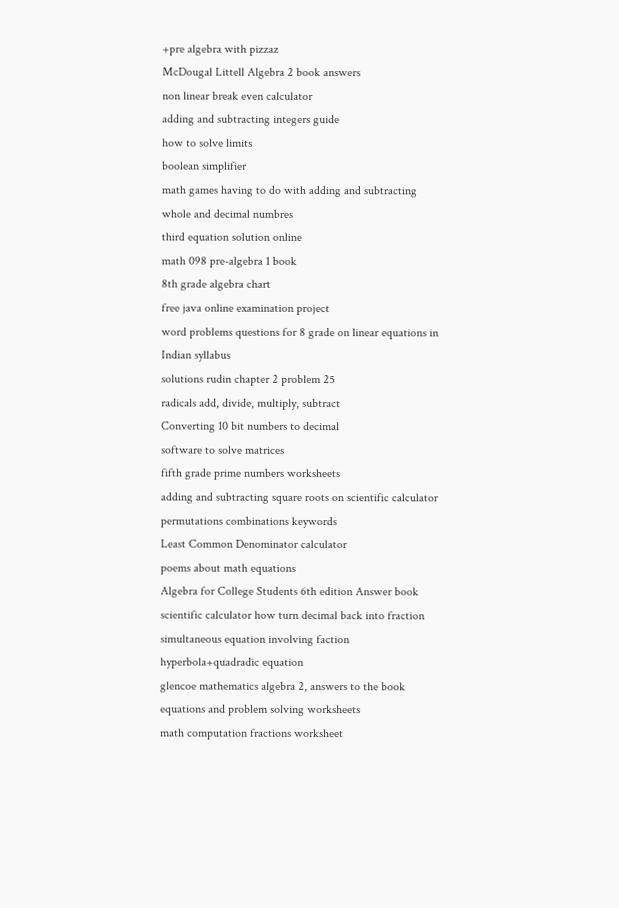+pre algebra with pizzaz
McDougal Littell Algebra 2 book answers
non linear break even calculator
adding and subtracting integers guide
how to solve limits
boolean simplifier
math games having to do with adding and subtracting whole and decimal numbres
third equation solution online
math 098 pre-algebra 1 book
8th grade algebra chart
free java online examination project
word problems questions for 8 grade on linear equations in Indian syllabus
solutions rudin chapter 2 problem 25
radicals add, divide, multiply, subtract
Converting 10 bit numbers to decimal
software to solve matrices
fifth grade prime numbers worksheets
adding and subtracting square roots on scientific calculator
permutations combinations keywords
Least Common Denominator calculator
poems about math equations
Algebra for College Students 6th edition Answer book
scientific calculator how turn decimal back into fraction
simultaneous equation involving faction
hyperbola+quadradic equation
glencoe mathematics algebra 2, answers to the book
equations and problem solving worksheets
math computation fractions worksheet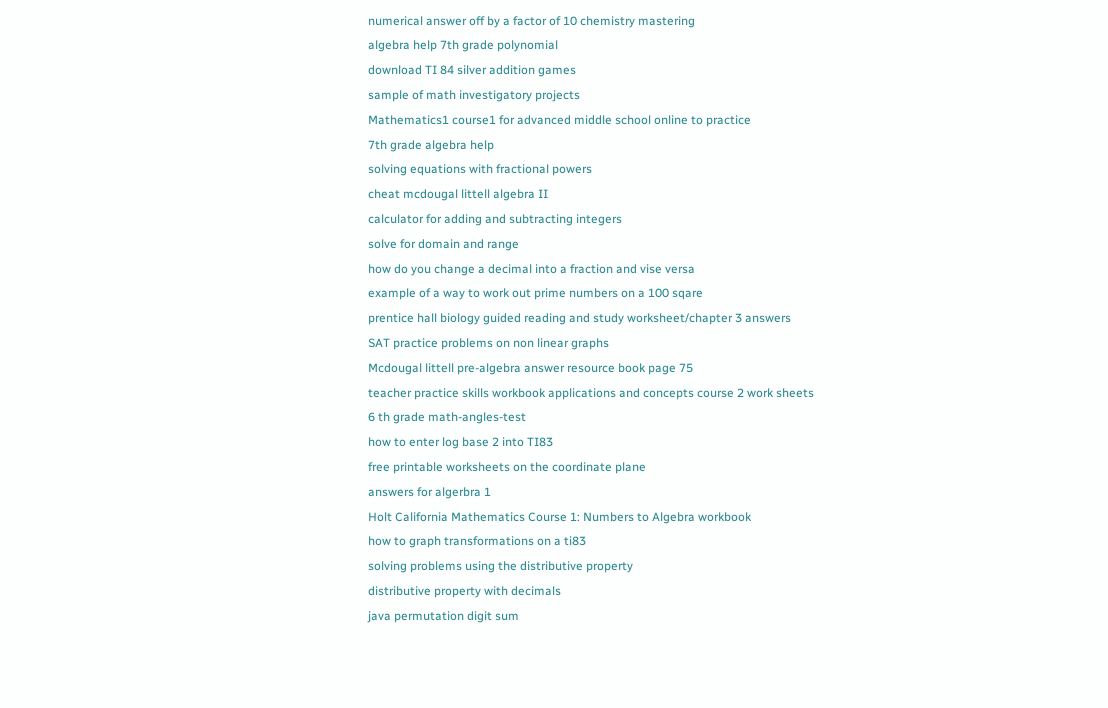numerical answer off by a factor of 10 chemistry mastering
algebra help 7th grade polynomial
download TI 84 silver addition games
sample of math investigatory projects
Mathematics1 course1 for advanced middle school online to practice
7th grade algebra help
solving equations with fractional powers
cheat mcdougal littell algebra II
calculator for adding and subtracting integers
solve for domain and range
how do you change a decimal into a fraction and vise versa
example of a way to work out prime numbers on a 100 sqare
prentice hall biology guided reading and study worksheet/chapter 3 answers
SAT practice problems on non linear graphs
Mcdougal littell pre-algebra answer resource book page 75
teacher practice skills workbook applications and concepts course 2 work sheets
6 th grade math-angles-test
how to enter log base 2 into TI83
free printable worksheets on the coordinate plane
answers for algerbra 1
Holt California Mathematics Course 1: Numbers to Algebra workbook
how to graph transformations on a ti83
solving problems using the distributive property
distributive property with decimals
java permutation digit sum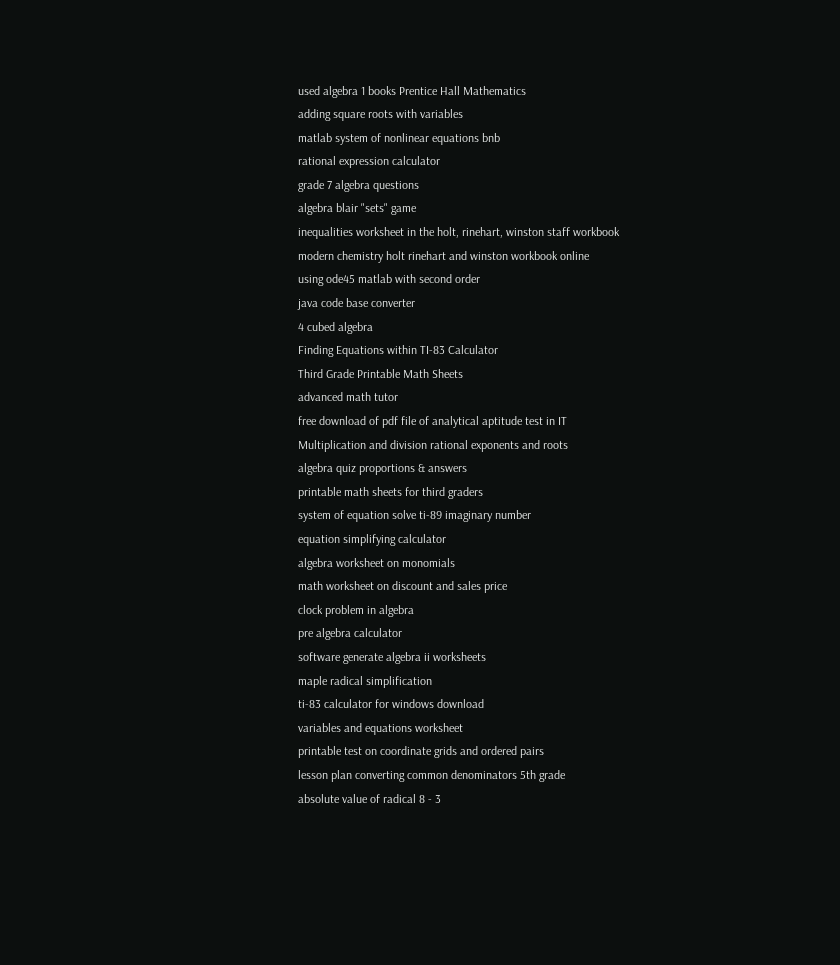used algebra 1 books Prentice Hall Mathematics
adding square roots with variables
matlab system of nonlinear equations bnb
rational expression calculator
grade 7 algebra questions
algebra blair "sets" game
inequalities worksheet in the holt, rinehart, winston staff workbook
modern chemistry holt rinehart and winston workbook online
using ode45 matlab with second order
java code base converter
4 cubed algebra
Finding Equations within TI-83 Calculator
Third Grade Printable Math Sheets
advanced math tutor
free download of pdf file of analytical aptitude test in IT
Multiplication and division rational exponents and roots
algebra quiz proportions & answers
printable math sheets for third graders
system of equation solve ti-89 imaginary number
equation simplifying calculator
algebra worksheet on monomials
math worksheet on discount and sales price
clock problem in algebra
pre algebra calculator
software generate algebra ii worksheets
maple radical simplification
ti-83 calculator for windows download
variables and equations worksheet
printable test on coordinate grids and ordered pairs
lesson plan converting common denominators 5th grade
absolute value of radical 8 - 3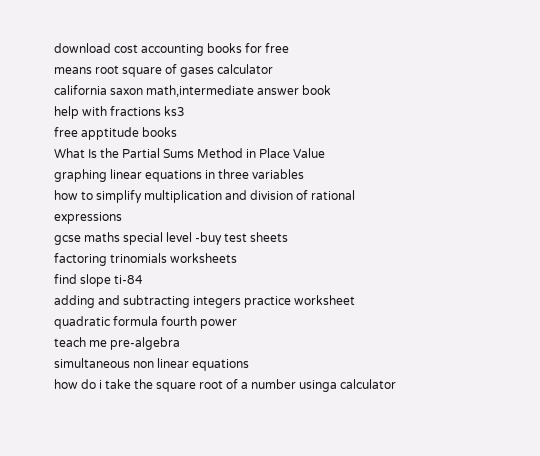download cost accounting books for free
means root square of gases calculator
california saxon math,intermediate answer book
help with fractions ks3
free apptitude books
What Is the Partial Sums Method in Place Value
graphing linear equations in three variables
how to simplify multiplication and division of rational expressions
gcse maths special level -buy test sheets
factoring trinomials worksheets
find slope ti-84
adding and subtracting integers practice worksheet
quadratic formula fourth power
teach me pre-algebra
simultaneous non linear equations
how do i take the square root of a number usinga calculator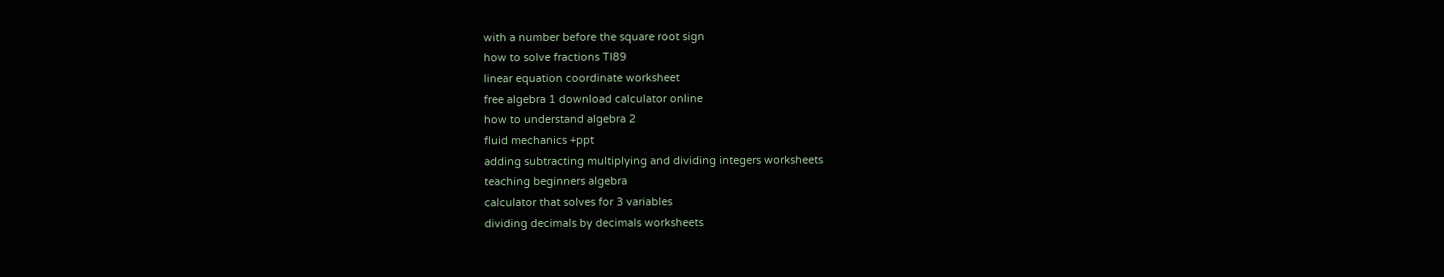with a number before the square root sign
how to solve fractions TI89
linear equation coordinate worksheet
free algebra 1 download calculator online
how to understand algebra 2
fluid mechanics +ppt
adding subtracting multiplying and dividing integers worksheets
teaching beginners algebra
calculator that solves for 3 variables
dividing decimals by decimals worksheets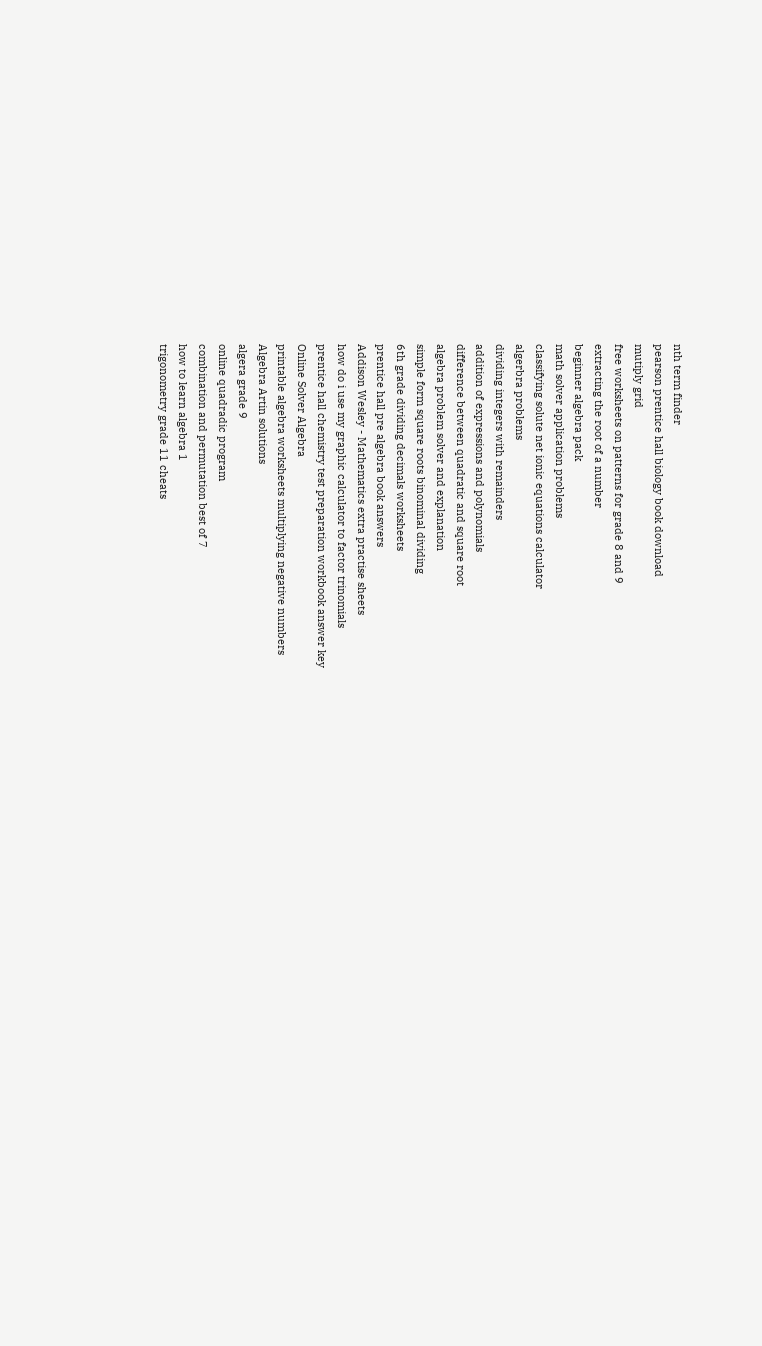nth term finder
pearson prentice hall biology book download
mutiply grid
free worksheets on patterns for grade 8 and 9
extracting the root of a number
beginner algebra pack
math solver application problems
classifying solute net ionic equations calculator
algerbra problems
dividing integers with remainders
addition of expressions and polynomials
difference between quadratic and square root
algebra problem solver and explanation
simple form square roots binominal dividing
6th grade dividing decimals worksheets
prentice hall pre algebra book answers
Addison Wesley - Mathematics extra practise sheets
how do i use my graphic calculator to factor trinomials
prentice hall chemistry test preparation workbook answer key
Online Solver Algebra
printable algebra worksheets multiplying negative numbers
Algebra Artin solutions
algera grade 9
online quadradic program
combination and permutation best of 7
how to learn algebra 1
trigonometry grade 11 cheats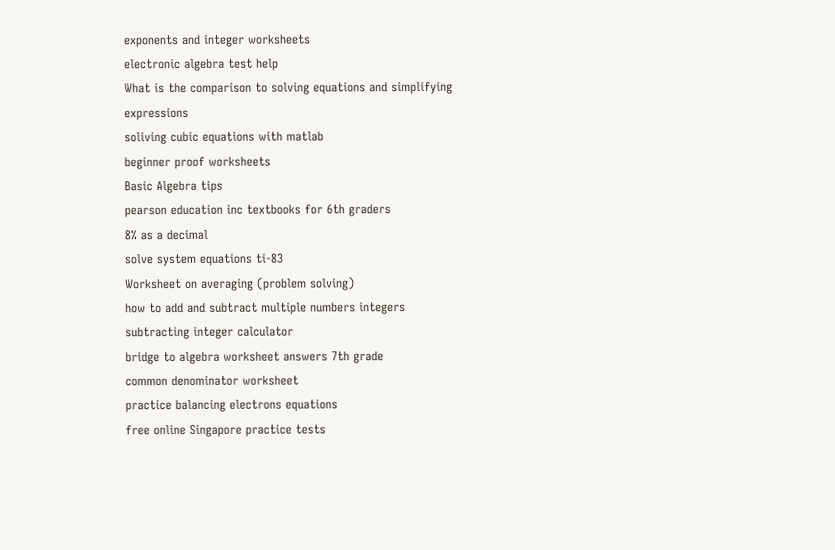exponents and integer worksheets
electronic algebra test help
What is the comparison to solving equations and simplifying expressions
soliving cubic equations with matlab
beginner proof worksheets
Basic Algebra tips
pearson education inc textbooks for 6th graders
8% as a decimal
solve system equations ti-83
Worksheet on averaging (problem solving)
how to add and subtract multiple numbers integers
subtracting integer calculator
bridge to algebra worksheet answers 7th grade
common denominator worksheet
practice balancing electrons equations
free online Singapore practice tests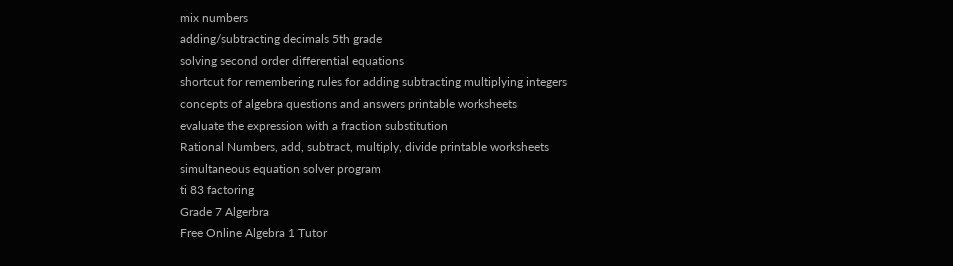mix numbers
adding/subtracting decimals 5th grade
solving second order differential equations
shortcut for remembering rules for adding subtracting multiplying integers
concepts of algebra questions and answers printable worksheets
evaluate the expression with a fraction substitution
Rational Numbers, add, subtract, multiply, divide printable worksheets
simultaneous equation solver program
ti 83 factoring
Grade 7 Algerbra
Free Online Algebra 1 Tutor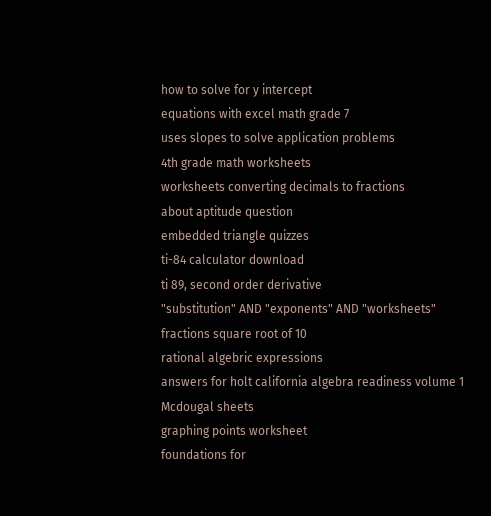how to solve for y intercept
equations with excel math grade 7
uses slopes to solve application problems
4th grade math worksheets
worksheets converting decimals to fractions
about aptitude question
embedded triangle quizzes
ti-84 calculator download
ti 89, second order derivative
"substitution" AND "exponents" AND "worksheets"
fractions square root of 10
rational algebric expressions
answers for holt california algebra readiness volume 1
Mcdougal sheets
graphing points worksheet
foundations for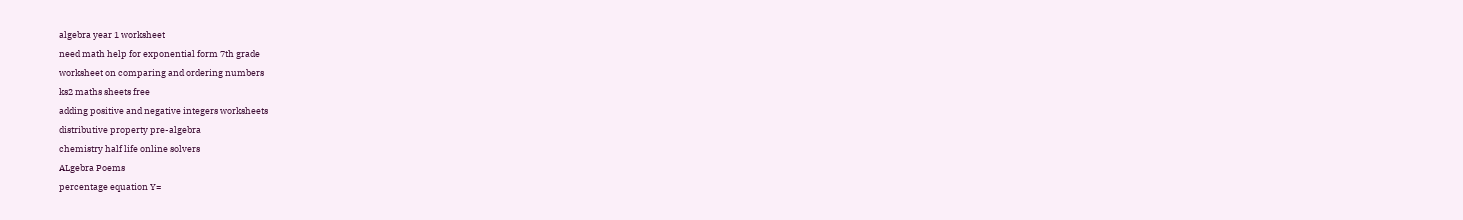algebra year 1 worksheet
need math help for exponential form 7th grade
worksheet on comparing and ordering numbers
ks2 maths sheets free
adding positive and negative integers worksheets
distributive property pre-algebra
chemistry half life online solvers
ALgebra Poems
percentage equation Y=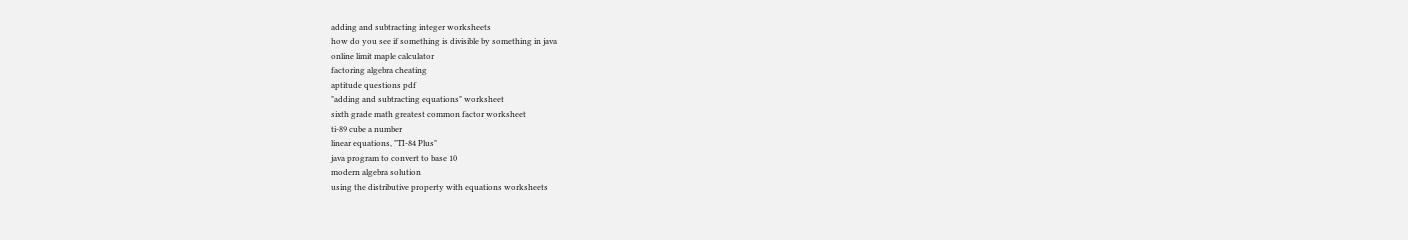adding and subtracting integer worksheets
how do you see if something is divisible by something in java
online limit maple calculator
factoring algebra cheating
aptitude questions pdf
"adding and subtracting equations" worksheet
sixth grade math greatest common factor worksheet
ti-89 cube a number
linear equations, "TI-84 Plus"
java program to convert to base 10
modern algebra solution
using the distributive property with equations worksheets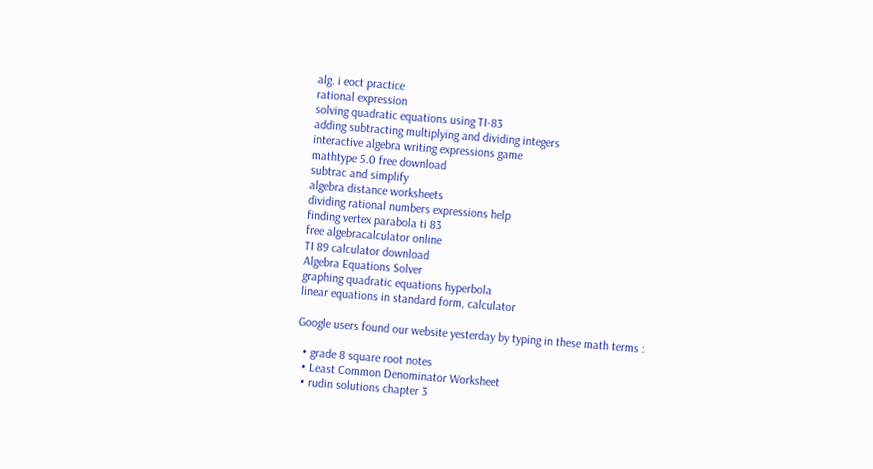alg. i eoct practice
rational expression
solving quadratic equations using TI-83
adding subtracting multiplying and dividing integers
interactive algebra writing expressions game
mathtype 5.0 free download
subtrac and simplify
algebra distance worksheets
dividing rational numbers expressions help
finding vertex parabola ti 83
free algebracalculator online
TI 89 calculator download
Algebra Equations Solver
graphing quadratic equations hyperbola
linear equations in standard form, calculator

Google users found our website yesterday by typing in these math terms :

  • grade 8 square root notes
  • Least Common Denominator Worksheet
  • rudin solutions chapter 3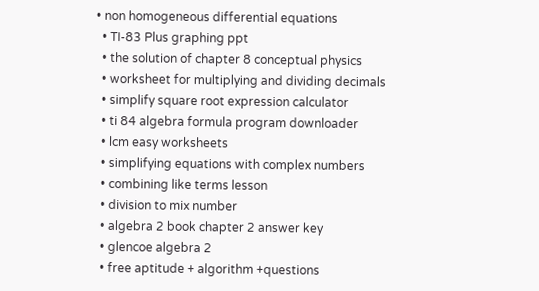• non homogeneous differential equations
  • TI-83 Plus graphing ppt
  • the solution of chapter 8 conceptual physics
  • worksheet for multiplying and dividing decimals
  • simplify square root expression calculator
  • ti 84 algebra formula program downloader
  • lcm easy worksheets
  • simplifying equations with complex numbers
  • combining like terms lesson
  • division to mix number
  • algebra 2 book chapter 2 answer key
  • glencoe algebra 2
  • free aptitude + algorithm +questions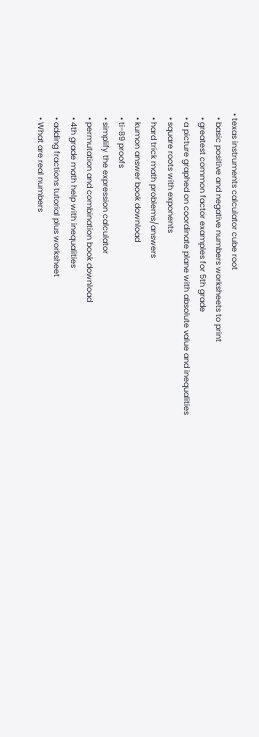• texas instruments calculator cube root
  • basic positive and negative numbers worksheets to print
  • greatest common factor examples for 5th grade
  • a picture graphed on coordinate plane with absolute value and inequalities
  • square roots with exponents
  • hard trick math problems/answers
  • kumon answer book download
  • ti-89 proofs
  • simplify the expression calculator
  • permutation and combination book download
  • 4th grade math help with inequalities
  • adding fractions tutorial plus worksheet
  • What are real numbers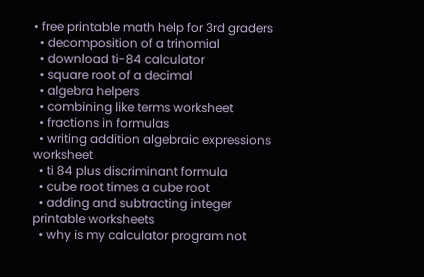• free printable math help for 3rd graders
  • decomposition of a trinomial
  • download ti-84 calculator
  • square root of a decimal
  • algebra helpers
  • combining like terms worksheet
  • fractions in formulas
  • writing addition algebraic expressions worksheet
  • ti 84 plus discriminant formula
  • cube root times a cube root
  • adding and subtracting integer printable worksheets
  • why is my calculator program not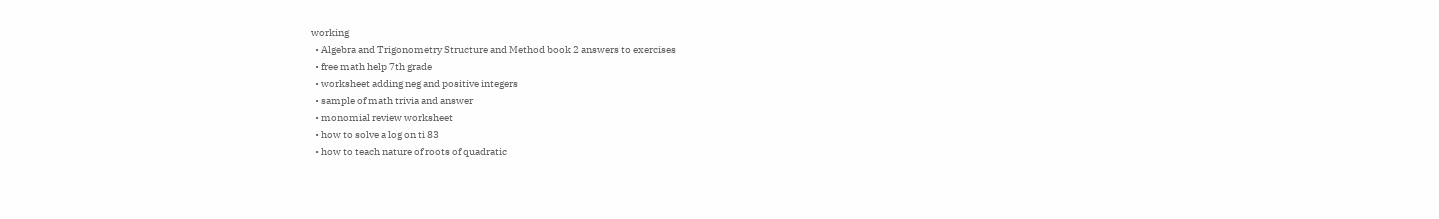working
  • Algebra and Trigonometry Structure and Method book 2 answers to exercises
  • free math help 7th grade
  • worksheet adding neg and positive integers
  • sample of math trivia and answer
  • monomial review worksheet
  • how to solve a log on ti 83
  • how to teach nature of roots of quadratic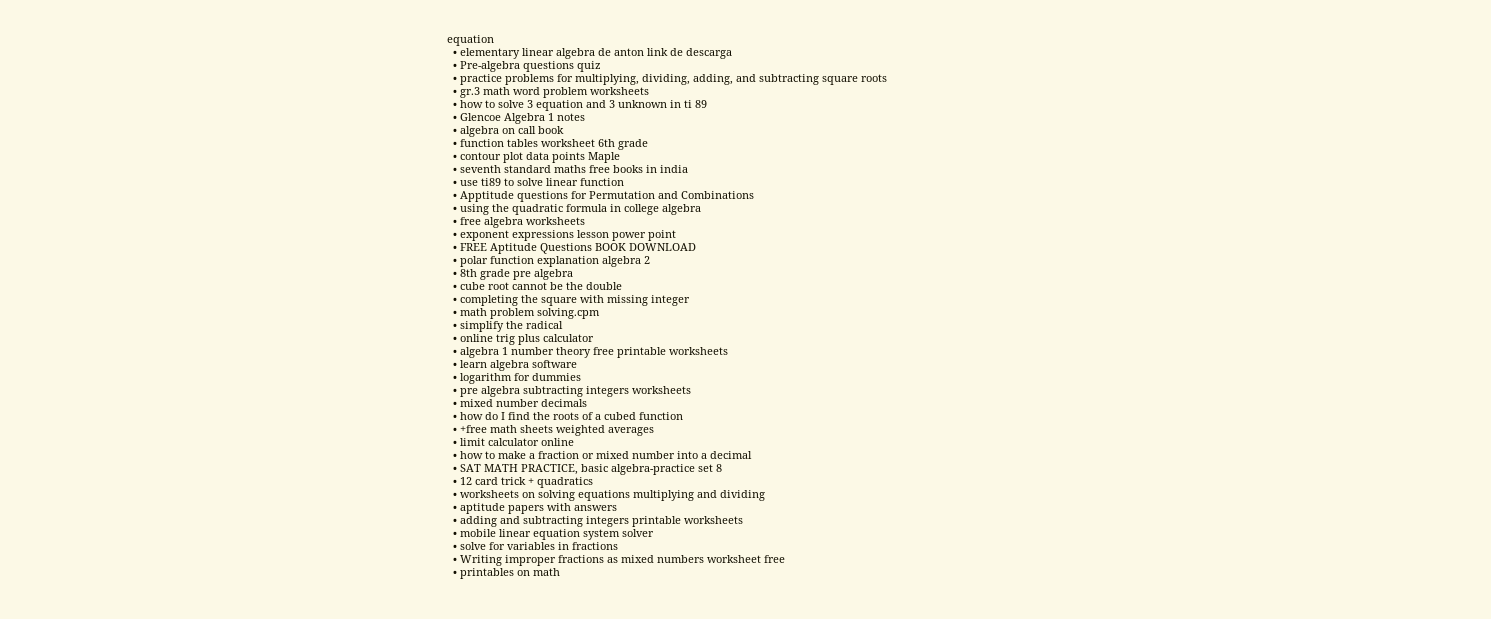equation
  • elementary linear algebra de anton link de descarga
  • Pre-algebra questions quiz
  • practice problems for multiplying, dividing, adding, and subtracting square roots
  • gr.3 math word problem worksheets
  • how to solve 3 equation and 3 unknown in ti 89
  • Glencoe Algebra 1 notes
  • algebra on call book
  • function tables worksheet 6th grade
  • contour plot data points Maple
  • seventh standard maths free books in india
  • use ti89 to solve linear function
  • Apptitude questions for Permutation and Combinations
  • using the quadratic formula in college algebra
  • free algebra worksheets
  • exponent expressions lesson power point
  • FREE Aptitude Questions BOOK DOWNLOAD
  • polar function explanation algebra 2
  • 8th grade pre algebra
  • cube root cannot be the double
  • completing the square with missing integer
  • math problem solving.cpm
  • simplify the radical
  • online trig plus calculator
  • algebra 1 number theory free printable worksheets
  • learn algebra software
  • logarithm for dummies
  • pre algebra subtracting integers worksheets
  • mixed number decimals
  • how do I find the roots of a cubed function
  • +free math sheets weighted averages
  • limit calculator online
  • how to make a fraction or mixed number into a decimal
  • SAT MATH PRACTICE, basic algebra-practice set 8
  • 12 card trick + quadratics
  • worksheets on solving equations multiplying and dividing
  • aptitude papers with answers
  • adding and subtracting integers printable worksheets
  • mobile linear equation system solver
  • solve for variables in fractions
  • Writing improper fractions as mixed numbers worksheet free
  • printables on math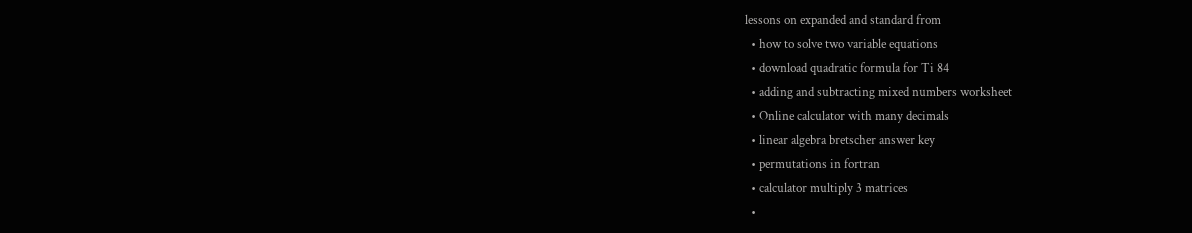lessons on expanded and standard from
  • how to solve two variable equations
  • download quadratic formula for Ti 84
  • adding and subtracting mixed numbers worksheet
  • Online calculator with many decimals
  • linear algebra bretscher answer key
  • permutations in fortran
  • calculator multiply 3 matrices
  •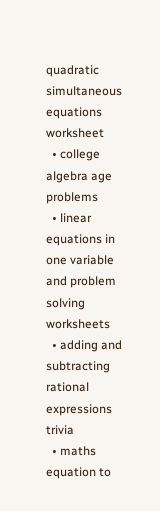quadratic simultaneous equations worksheet
  • college algebra age problems
  • linear equations in one variable and problem solving worksheets
  • adding and subtracting rational expressions trivia
  • maths equation to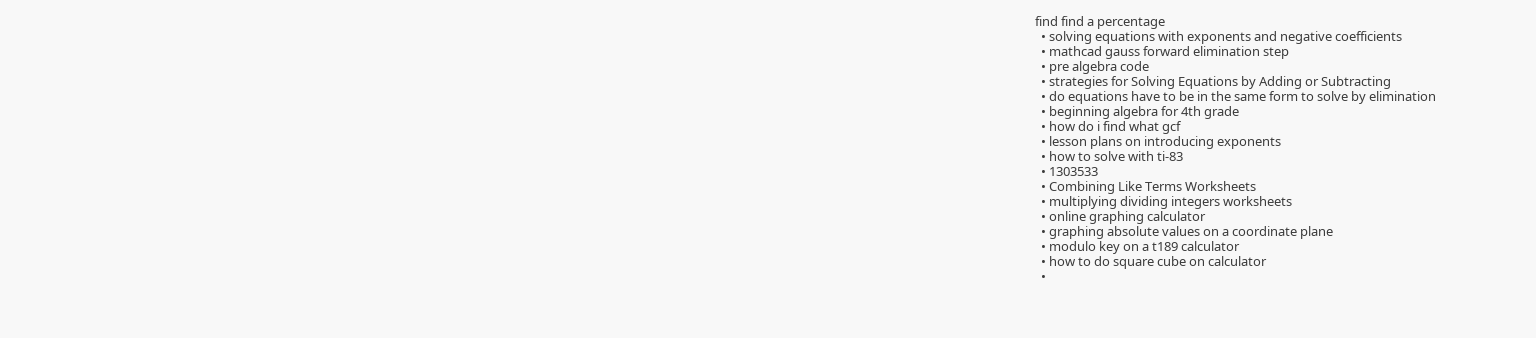find find a percentage
  • solving equations with exponents and negative coefficients
  • mathcad gauss forward elimination step
  • pre algebra code
  • strategies for Solving Equations by Adding or Subtracting
  • do equations have to be in the same form to solve by elimination
  • beginning algebra for 4th grade
  • how do i find what gcf
  • lesson plans on introducing exponents
  • how to solve with ti-83
  • 1303533
  • Combining Like Terms Worksheets
  • multiplying dividing integers worksheets
  • online graphing calculator
  • graphing absolute values on a coordinate plane
  • modulo key on a t189 calculator
  • how to do square cube on calculator
  •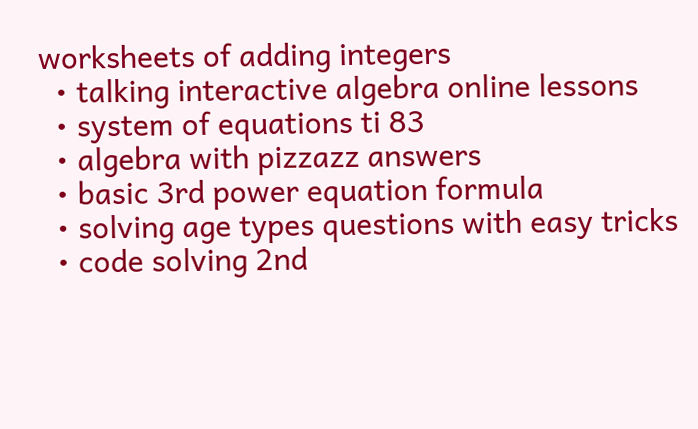worksheets of adding integers
  • talking interactive algebra online lessons
  • system of equations ti 83
  • algebra with pizzazz answers
  • basic 3rd power equation formula
  • solving age types questions with easy tricks
  • code solving 2nd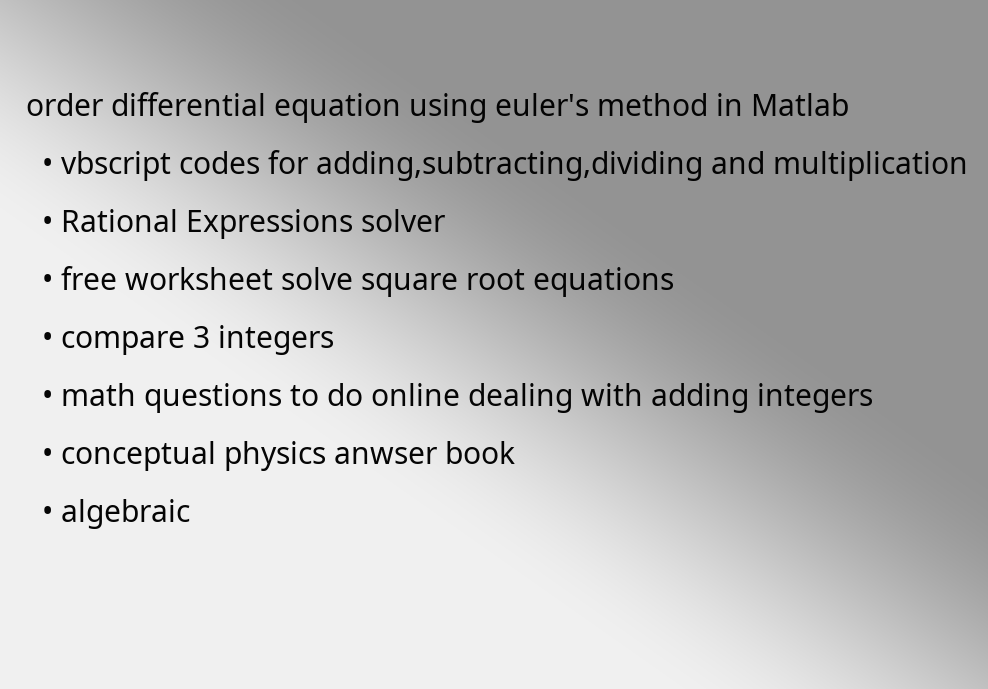order differential equation using euler's method in Matlab
  • vbscript codes for adding,subtracting,dividing and multiplication
  • Rational Expressions solver
  • free worksheet solve square root equations
  • compare 3 integers
  • math questions to do online dealing with adding integers
  • conceptual physics anwser book
  • algebraic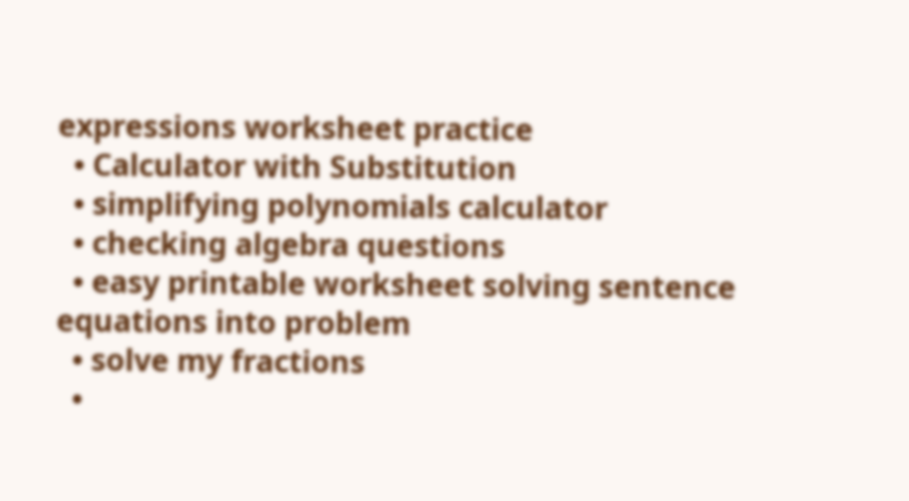expressions worksheet practice
  • Calculator with Substitution
  • simplifying polynomials calculator
  • checking algebra questions
  • easy printable worksheet solving sentence equations into problem
  • solve my fractions
  •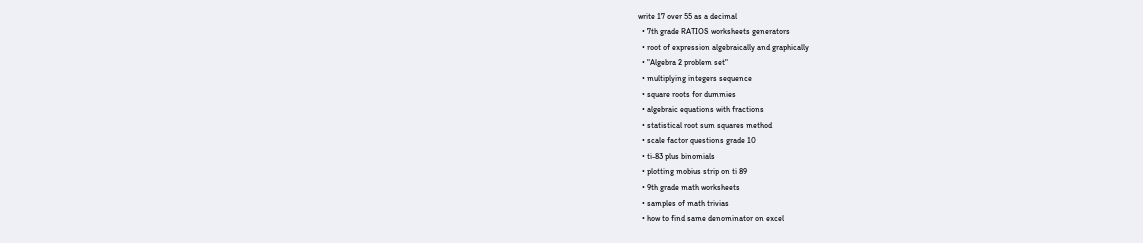write 17 over 55 as a decimal
  • 7th grade RATIOS worksheets generators
  • root of expression algebraically and graphically
  • "Algebra 2 problem set"
  • multiplying integers sequence
  • square roots for dummies
  • algebraic equations with fractions
  • statistical root sum squares method
  • scale factor questions grade 10
  • ti-83 plus binomials
  • plotting mobius strip on ti 89
  • 9th grade math worksheets
  • samples of math trivias
  • how to find same denominator on excel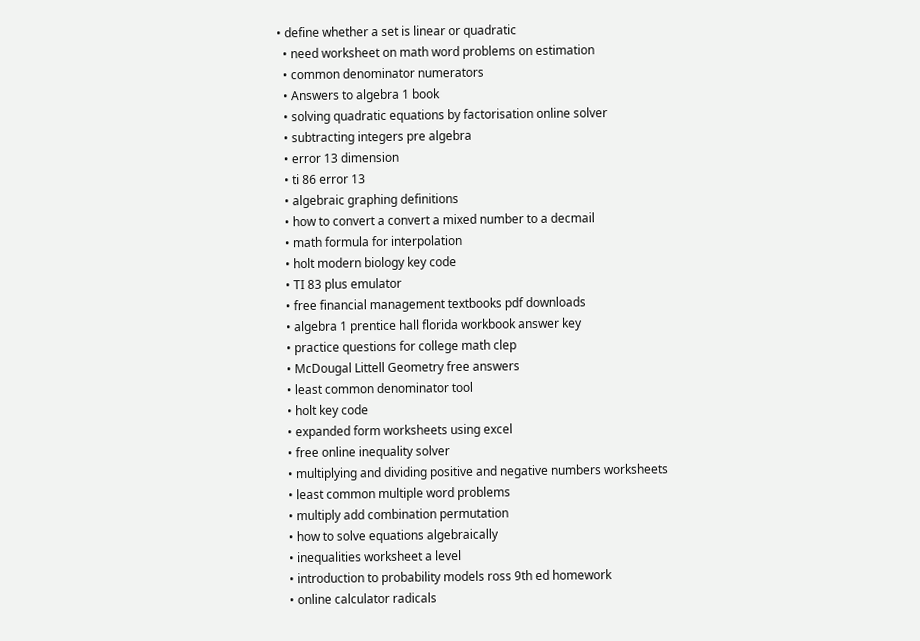• define whether a set is linear or quadratic
  • need worksheet on math word problems on estimation
  • common denominator numerators
  • Answers to algebra 1 book
  • solving quadratic equations by factorisation online solver
  • subtracting integers pre algebra
  • error 13 dimension
  • ti 86 error 13
  • algebraic graphing definitions
  • how to convert a convert a mixed number to a decmail
  • math formula for interpolation
  • holt modern biology key code
  • TI 83 plus emulator
  • free financial management textbooks pdf downloads
  • algebra 1 prentice hall florida workbook answer key
  • practice questions for college math clep
  • McDougal Littell Geometry free answers
  • least common denominator tool
  • holt key code
  • expanded form worksheets using excel
  • free online inequality solver
  • multiplying and dividing positive and negative numbers worksheets
  • least common multiple word problems
  • multiply add combination permutation
  • how to solve equations algebraically
  • inequalities worksheet a level
  • introduction to probability models ross 9th ed homework
  • online calculator radicals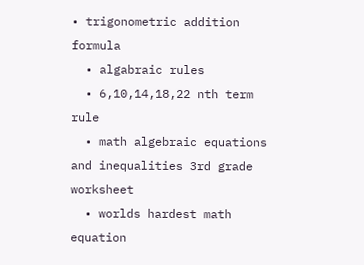• trigonometric addition formula
  • algabraic rules
  • 6,10,14,18,22 nth term rule
  • math algebraic equations and inequalities 3rd grade worksheet
  • worlds hardest math equation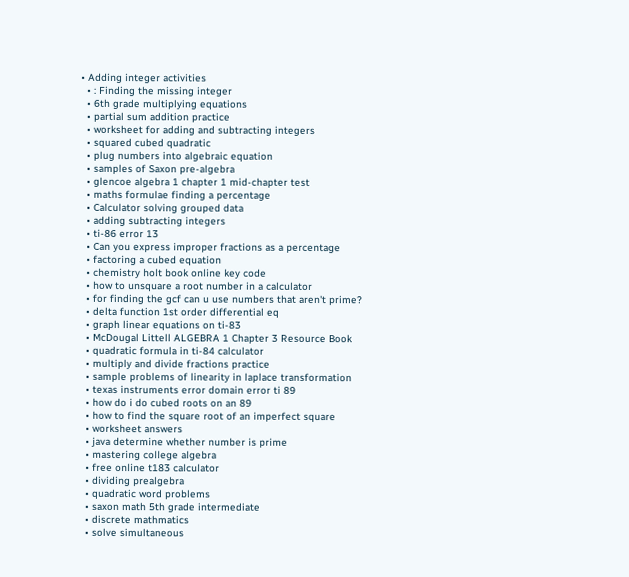• Adding integer activities
  • : Finding the missing integer
  • 6th grade multiplying equations
  • partial sum addition practice
  • worksheet for adding and subtracting integers
  • squared cubed quadratic
  • plug numbers into algebraic equation
  • samples of Saxon pre-algebra
  • glencoe algebra 1 chapter 1 mid-chapter test
  • maths formulae finding a percentage
  • Calculator solving grouped data
  • adding subtracting integers
  • ti-86 error 13
  • Can you express improper fractions as a percentage
  • factoring a cubed equation
  • chemistry holt book online key code
  • how to unsquare a root number in a calculator
  • for finding the gcf can u use numbers that aren't prime?
  • delta function 1st order differential eq
  • graph linear equations on ti-83
  • McDougal Littell ALGEBRA 1 Chapter 3 Resource Book
  • quadratic formula in ti-84 calculator
  • multiply and divide fractions practice
  • sample problems of linearity in laplace transformation
  • texas instruments error domain error ti 89
  • how do i do cubed roots on an 89
  • how to find the square root of an imperfect square
  • worksheet answers
  • java determine whether number is prime
  • mastering college algebra
  • free online t183 calculator
  • dividing prealgebra
  • quadratic word problems
  • saxon math 5th grade intermediate
  • discrete mathmatics
  • solve simultaneous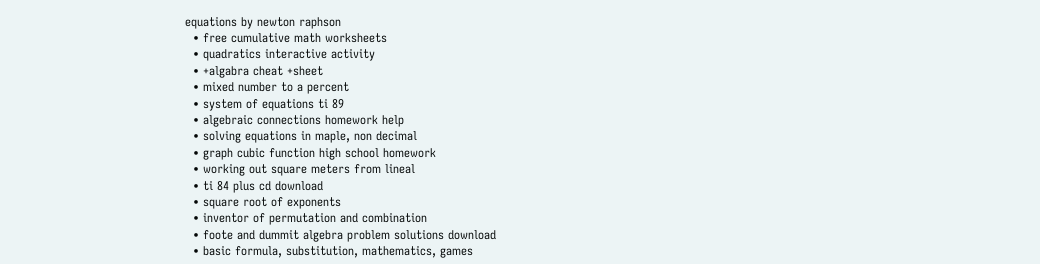equations by newton raphson
  • free cumulative math worksheets
  • quadratics interactive activity
  • +algabra cheat +sheet
  • mixed number to a percent
  • system of equations ti 89
  • algebraic connections homework help
  • solving equations in maple, non decimal
  • graph cubic function high school homework
  • working out square meters from lineal
  • ti 84 plus cd download
  • square root of exponents
  • inventor of permutation and combination
  • foote and dummit algebra problem solutions download
  • basic formula, substitution, mathematics, games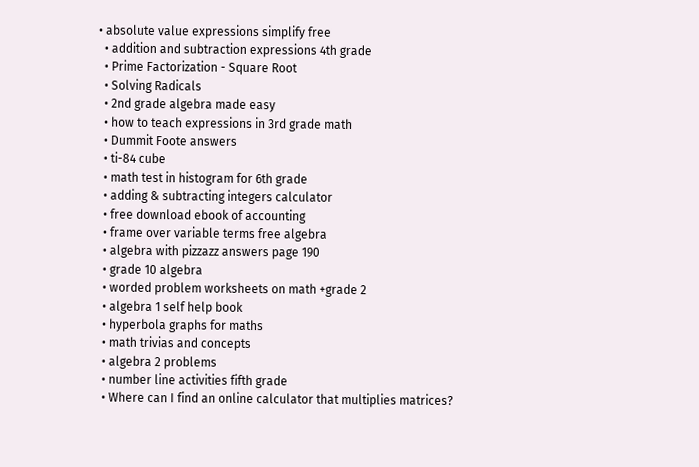• absolute value expressions simplify free
  • addition and subtraction expressions 4th grade
  • Prime Factorization - Square Root
  • Solving Radicals
  • 2nd grade algebra made easy
  • how to teach expressions in 3rd grade math
  • Dummit Foote answers
  • ti-84 cube
  • math test in histogram for 6th grade
  • adding & subtracting integers calculator
  • free download ebook of accounting
  • frame over variable terms free algebra
  • algebra with pizzazz answers page 190
  • grade 10 algebra
  • worded problem worksheets on math +grade 2
  • algebra 1 self help book
  • hyperbola graphs for maths
  • math trivias and concepts
  • algebra 2 problems
  • number line activities fifth grade
  • Where can I find an online calculator that multiplies matrices?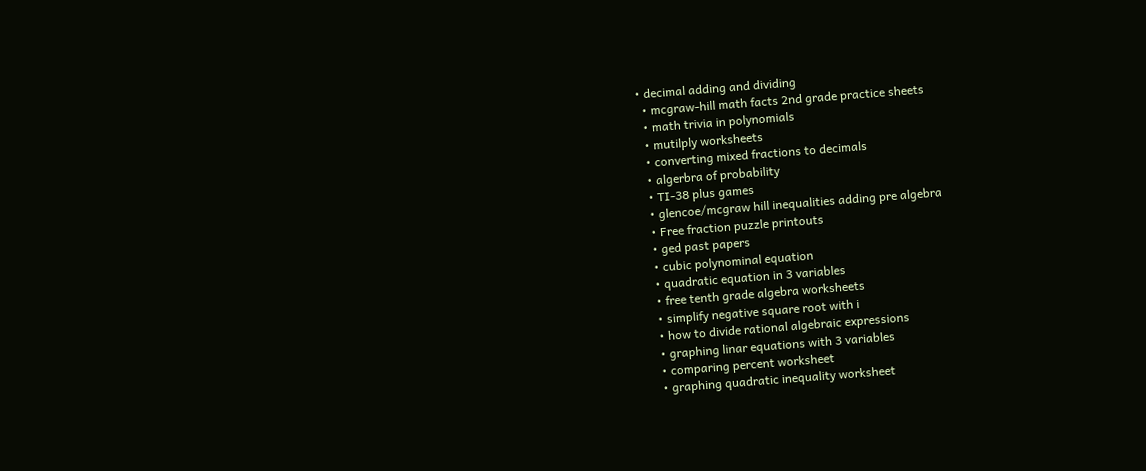• decimal adding and dividing
  • mcgraw-hill math facts 2nd grade practice sheets
  • math trivia in polynomials
  • mutilply worksheets
  • converting mixed fractions to decimals
  • algerbra of probability
  • TI-38 plus games
  • glencoe/mcgraw hill inequalities adding pre algebra
  • Free fraction puzzle printouts
  • ged past papers
  • cubic polynominal equation
  • quadratic equation in 3 variables
  • free tenth grade algebra worksheets
  • simplify negative square root with i
  • how to divide rational algebraic expressions
  • graphing linar equations with 3 variables
  • comparing percent worksheet
  • graphing quadratic inequality worksheet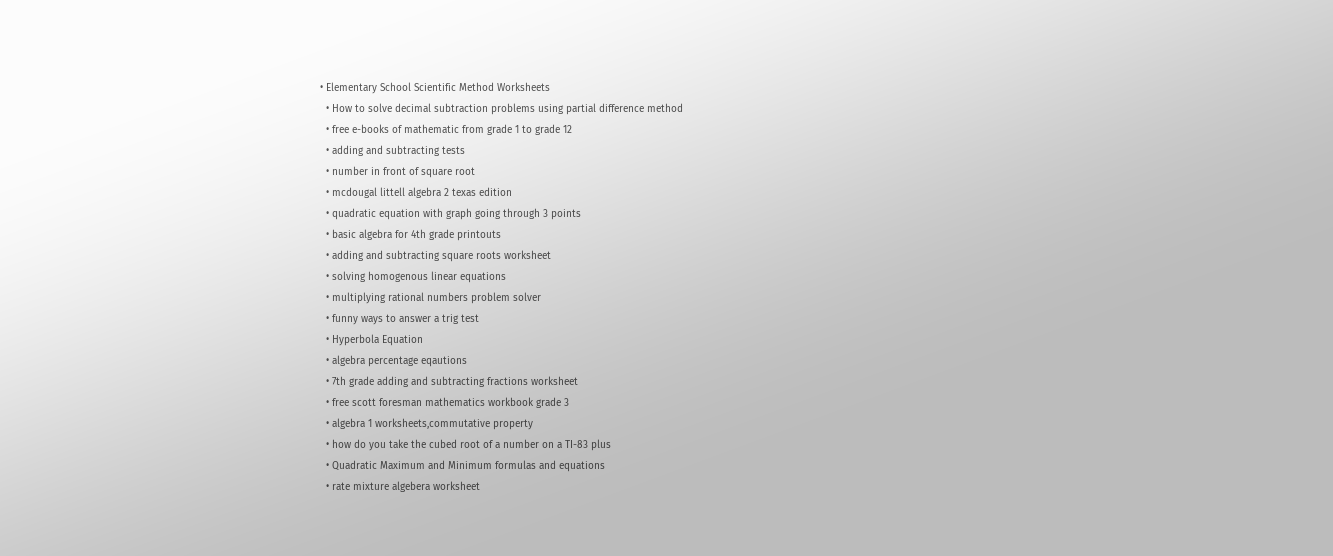• Elementary School Scientific Method Worksheets
  • How to solve decimal subtraction problems using partial difference method
  • free e-books of mathematic from grade 1 to grade 12
  • adding and subtracting tests
  • number in front of square root
  • mcdougal littell algebra 2 texas edition
  • quadratic equation with graph going through 3 points
  • basic algebra for 4th grade printouts
  • adding and subtracting square roots worksheet
  • solving homogenous linear equations
  • multiplying rational numbers problem solver
  • funny ways to answer a trig test
  • Hyperbola Equation
  • algebra percentage eqautions
  • 7th grade adding and subtracting fractions worksheet
  • free scott foresman mathematics workbook grade 3
  • algebra 1 worksheets,commutative property
  • how do you take the cubed root of a number on a TI-83 plus
  • Quadratic Maximum and Minimum formulas and equations
  • rate mixture algebera worksheet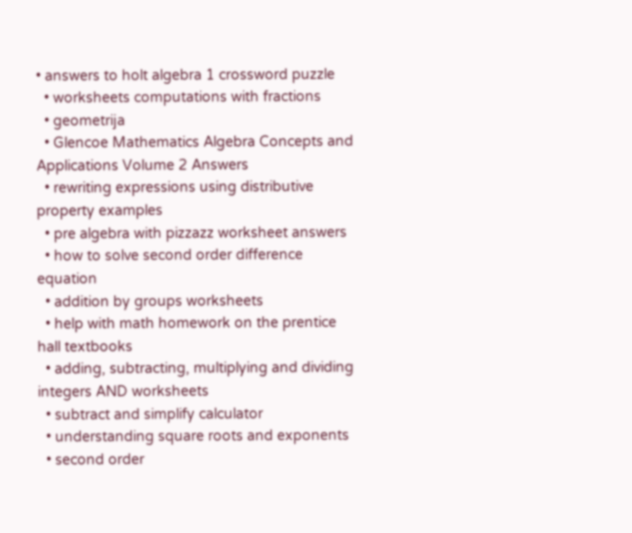• answers to holt algebra 1 crossword puzzle
  • worksheets computations with fractions
  • geometrija
  • Glencoe Mathematics Algebra Concepts and Applications Volume 2 Answers
  • rewriting expressions using distributive property examples
  • pre algebra with pizzazz worksheet answers
  • how to solve second order difference equation
  • addition by groups worksheets
  • help with math homework on the prentice hall textbooks
  • adding, subtracting, multiplying and dividing integers AND worksheets
  • subtract and simplify calculator
  • understanding square roots and exponents
  • second order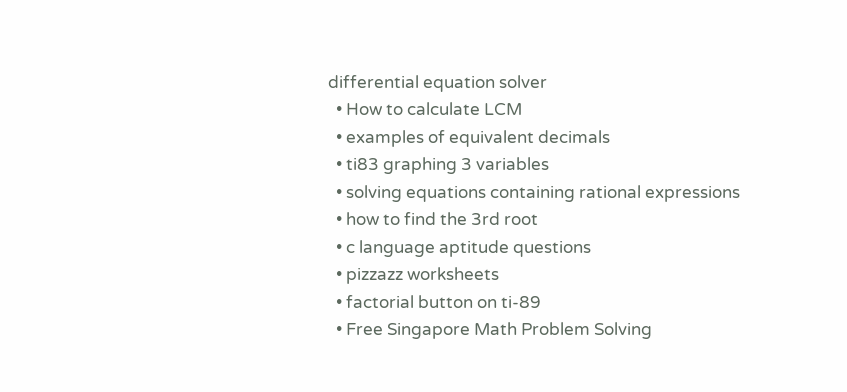differential equation solver
  • How to calculate LCM
  • examples of equivalent decimals
  • ti83 graphing 3 variables
  • solving equations containing rational expressions
  • how to find the 3rd root
  • c language aptitude questions
  • pizzazz worksheets
  • factorial button on ti-89
  • Free Singapore Math Problem Solving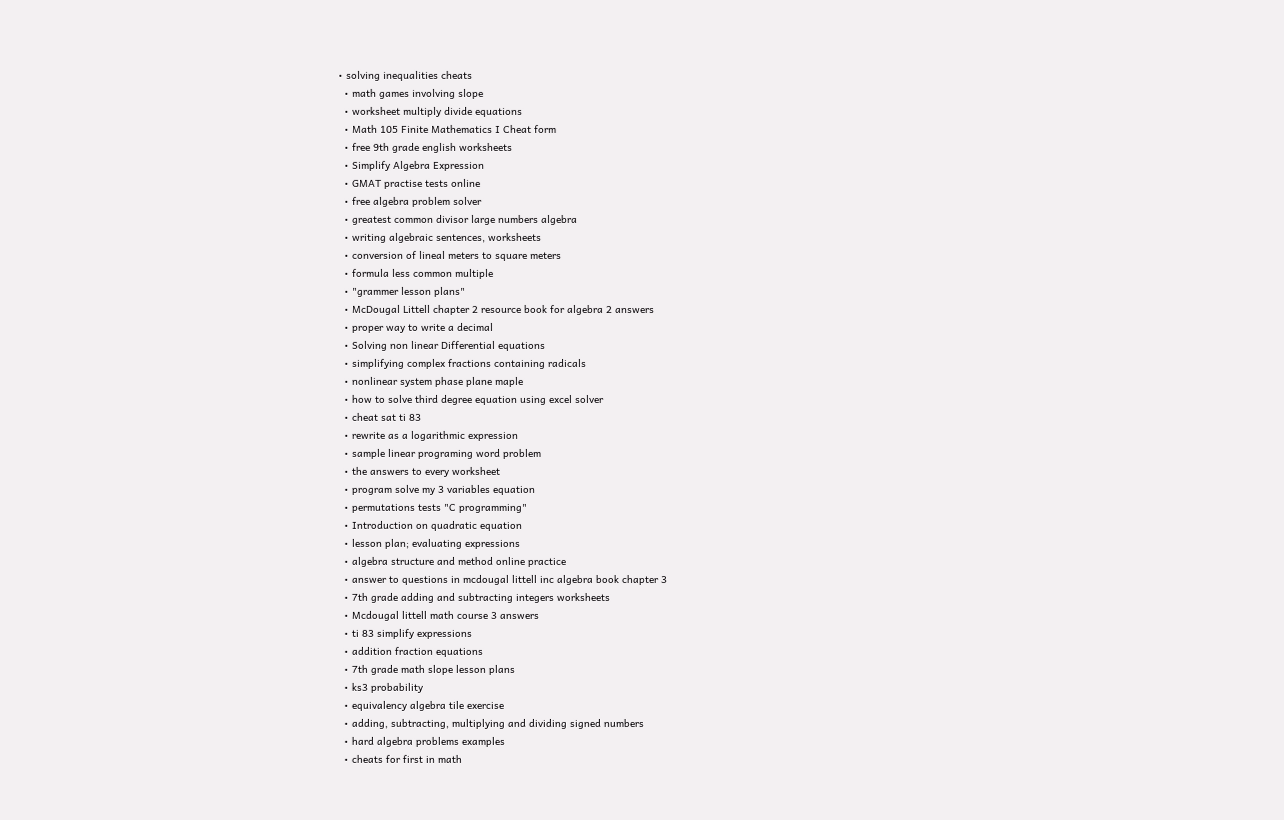• solving inequalities cheats
  • math games involving slope
  • worksheet multiply divide equations
  • Math 105 Finite Mathematics I Cheat form
  • free 9th grade english worksheets
  • Simplify Algebra Expression
  • GMAT practise tests online
  • free algebra problem solver
  • greatest common divisor large numbers algebra
  • writing algebraic sentences, worksheets
  • conversion of lineal meters to square meters
  • formula less common multiple
  • "grammer lesson plans"
  • McDougal Littell chapter 2 resource book for algebra 2 answers
  • proper way to write a decimal
  • Solving non linear Differential equations
  • simplifying complex fractions containing radicals
  • nonlinear system phase plane maple
  • how to solve third degree equation using excel solver
  • cheat sat ti 83
  • rewrite as a logarithmic expression
  • sample linear programing word problem
  • the answers to every worksheet
  • program solve my 3 variables equation
  • permutations tests "C programming"
  • Introduction on quadratic equation
  • lesson plan; evaluating expressions
  • algebra structure and method online practice
  • answer to questions in mcdougal littell inc algebra book chapter 3
  • 7th grade adding and subtracting integers worksheets
  • Mcdougal littell math course 3 answers
  • ti 83 simplify expressions
  • addition fraction equations
  • 7th grade math slope lesson plans
  • ks3 probability
  • equivalency algebra tile exercise
  • adding, subtracting, multiplying and dividing signed numbers
  • hard algebra problems examples
  • cheats for first in math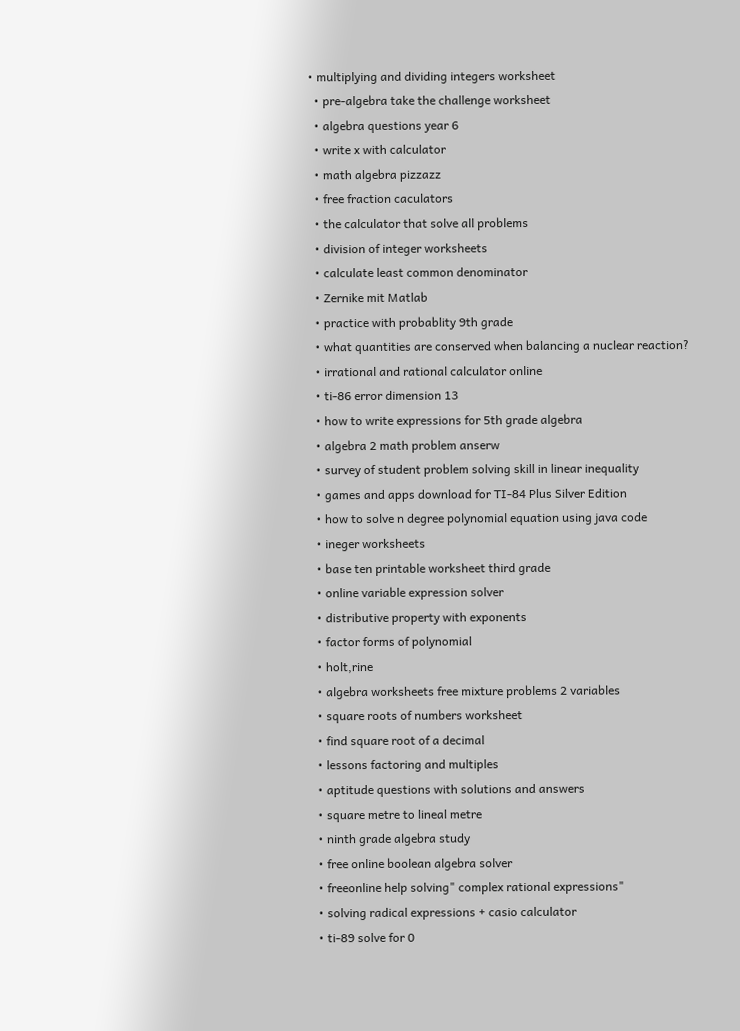• multiplying and dividing integers worksheet
  • pre-algebra take the challenge worksheet
  • algebra questions year 6
  • write x with calculator
  • math algebra pizzazz
  • free fraction caculators
  • the calculator that solve all problems
  • division of integer worksheets
  • calculate least common denominator
  • Zernike mit Matlab
  • practice with probablity 9th grade
  • what quantities are conserved when balancing a nuclear reaction?
  • irrational and rational calculator online
  • ti-86 error dimension 13
  • how to write expressions for 5th grade algebra
  • algebra 2 math problem anserw
  • survey of student problem solving skill in linear inequality
  • games and apps download for TI-84 Plus Silver Edition
  • how to solve n degree polynomial equation using java code
  • ineger worksheets
  • base ten printable worksheet third grade
  • online variable expression solver
  • distributive property with exponents
  • factor forms of polynomial
  • holt,rine
  • algebra worksheets free mixture problems 2 variables
  • square roots of numbers worksheet
  • find square root of a decimal
  • lessons factoring and multiples
  • aptitude questions with solutions and answers
  • square metre to lineal metre
  • ninth grade algebra study
  • free online boolean algebra solver
  • freeonline help solving" complex rational expressions"
  • solving radical expressions + casio calculator
  • ti-89 solve for 0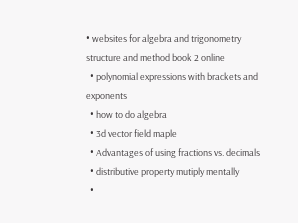• websites for algebra and trigonometry structure and method book 2 online
  • polynomial expressions with brackets and exponents
  • how to do algebra
  • 3d vector field maple
  • Advantages of using fractions vs. decimals
  • distributive property mutiply mentally
  •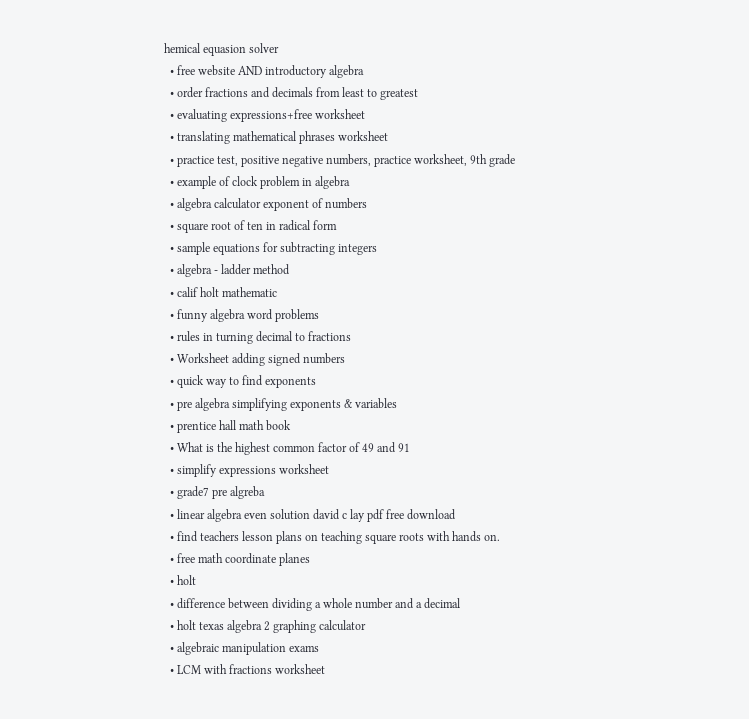hemical equasion solver
  • free website AND introductory algebra
  • order fractions and decimals from least to greatest
  • evaluating expressions+free worksheet
  • translating mathematical phrases worksheet
  • practice test, positive negative numbers, practice worksheet, 9th grade
  • example of clock problem in algebra
  • algebra calculator exponent of numbers
  • square root of ten in radical form
  • sample equations for subtracting integers
  • algebra - ladder method
  • calif holt mathematic
  • funny algebra word problems
  • rules in turning decimal to fractions
  • Worksheet adding signed numbers
  • quick way to find exponents
  • pre algebra simplifying exponents & variables
  • prentice hall math book
  • What is the highest common factor of 49 and 91
  • simplify expressions worksheet
  • grade7 pre algreba
  • linear algebra even solution david c lay pdf free download
  • find teachers lesson plans on teaching square roots with hands on.
  • free math coordinate planes
  • holt
  • difference between dividing a whole number and a decimal
  • holt texas algebra 2 graphing calculator
  • algebraic manipulation exams
  • LCM with fractions worksheet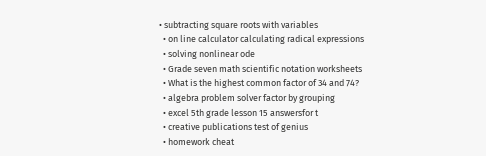• subtracting square roots with variables
  • on line calculator calculating radical expressions
  • solving nonlinear ode
  • Grade seven math scientific notation worksheets
  • What is the highest common factor of 34 and 74?
  • algebra problem solver factor by grouping
  • excel 5th grade lesson 15 answersfor t
  • creative publications test of genius
  • homework cheat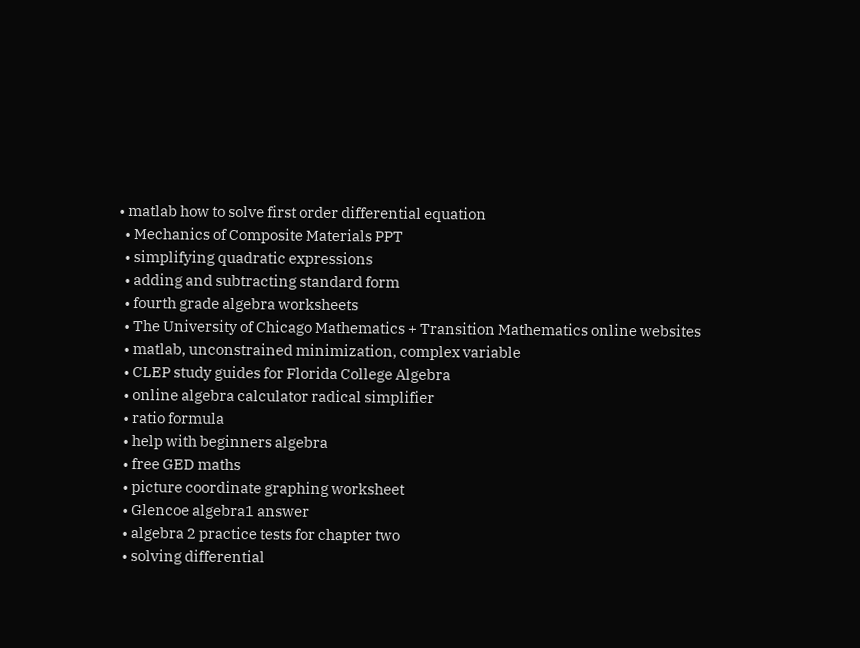• matlab how to solve first order differential equation
  • Mechanics of Composite Materials PPT
  • simplifying quadratic expressions
  • adding and subtracting standard form
  • fourth grade algebra worksheets
  • The University of Chicago Mathematics + Transition Mathematics online websites
  • matlab, unconstrained minimization, complex variable
  • CLEP study guides for Florida College Algebra
  • online algebra calculator radical simplifier
  • ratio formula
  • help with beginners algebra
  • free GED maths
  • picture coordinate graphing worksheet
  • Glencoe algebra1 answer
  • algebra 2 practice tests for chapter two
  • solving differential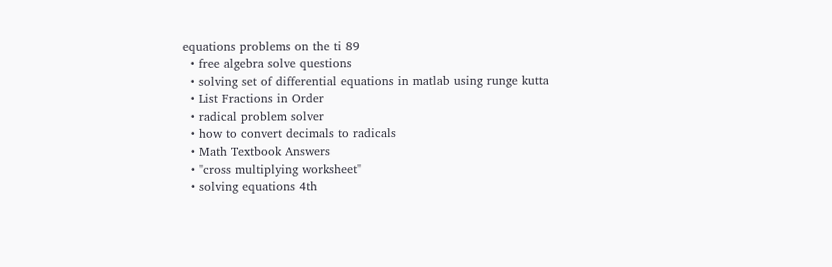equations problems on the ti 89
  • free algebra solve questions
  • solving set of differential equations in matlab using runge kutta
  • List Fractions in Order
  • radical problem solver
  • how to convert decimals to radicals
  • Math Textbook Answers
  • "cross multiplying worksheet"
  • solving equations 4th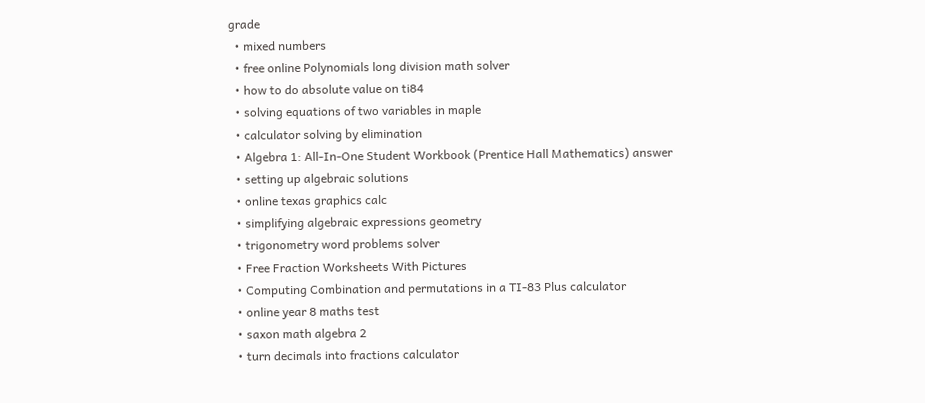grade
  • mixed numbers
  • free online Polynomials long division math solver
  • how to do absolute value on ti84
  • solving equations of two variables in maple
  • calculator solving by elimination
  • Algebra 1: All-In-One Student Workbook (Prentice Hall Mathematics) answer
  • setting up algebraic solutions
  • online texas graphics calc
  • simplifying algebraic expressions geometry
  • trigonometry word problems solver
  • Free Fraction Worksheets With Pictures
  • Computing Combination and permutations in a TI-83 Plus calculator
  • online year 8 maths test
  • saxon math algebra 2
  • turn decimals into fractions calculator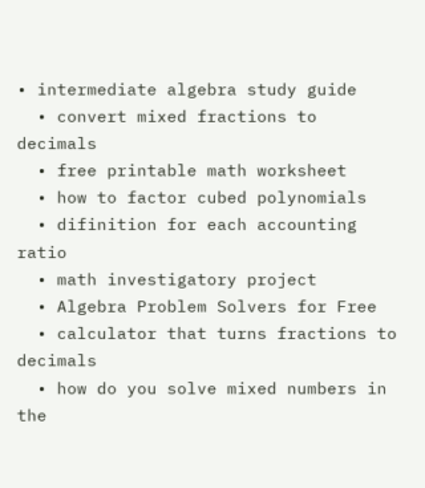• intermediate algebra study guide
  • convert mixed fractions to decimals
  • free printable math worksheet
  • how to factor cubed polynomials
  • difinition for each accounting ratio
  • math investigatory project
  • Algebra Problem Solvers for Free
  • calculator that turns fractions to decimals
  • how do you solve mixed numbers in the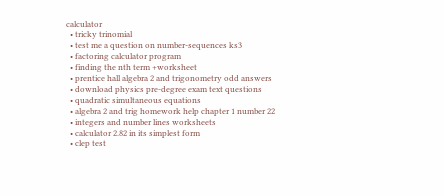calculator
  • tricky trinomial
  • test me a question on number-sequences ks3
  • factoring calculator program
  • finding the nth term +worksheet
  • prentice hall algebra 2 and trigonometry odd answers
  • download physics pre-degree exam text questions
  • quadratic simultaneous equations
  • algebra 2 and trig homework help chapter 1 number 22
  • integers and number lines worksheets
  • calculator 2.82 in its simplest form
  • clep test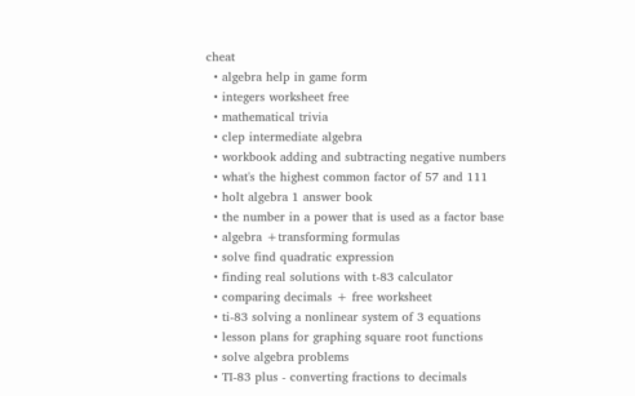cheat
  • algebra help in game form
  • integers worksheet free
  • mathematical trivia
  • clep intermediate algebra
  • workbook adding and subtracting negative numbers
  • what's the highest common factor of 57 and 111
  • holt algebra 1 answer book
  • the number in a power that is used as a factor base
  • algebra +transforming formulas
  • solve find quadratic expression
  • finding real solutions with t-83 calculator
  • comparing decimals + free worksheet
  • ti-83 solving a nonlinear system of 3 equations
  • lesson plans for graphing square root functions
  • solve algebra problems
  • TI-83 plus - converting fractions to decimals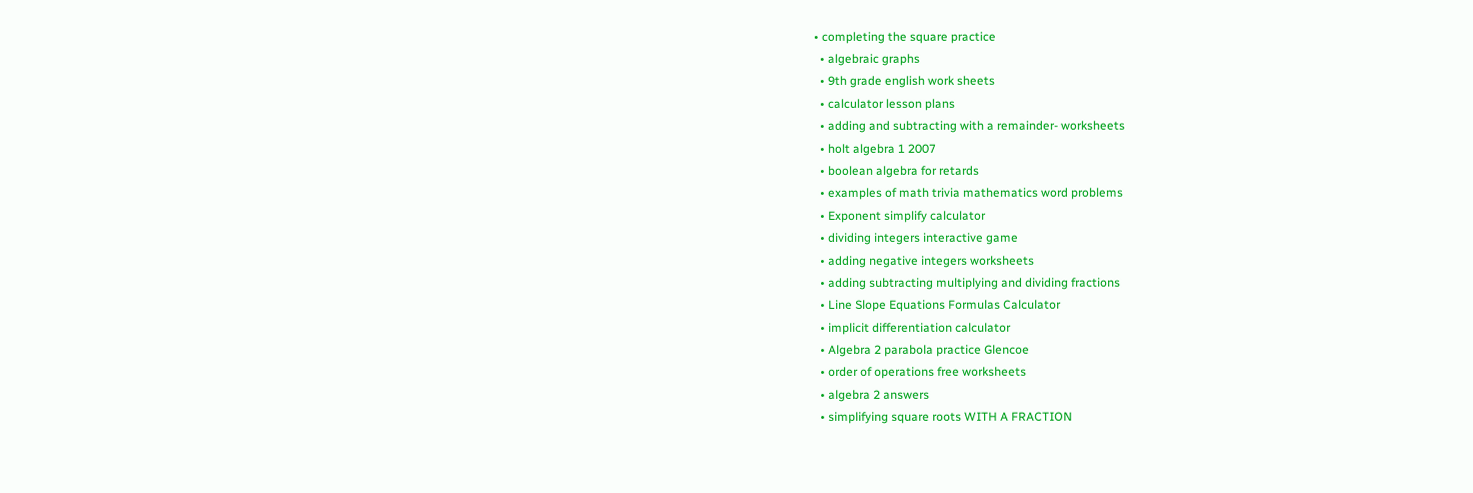• completing the square practice
  • algebraic graphs
  • 9th grade english work sheets
  • calculator lesson plans
  • adding and subtracting with a remainder- worksheets
  • holt algebra 1 2007
  • boolean algebra for retards
  • examples of math trivia mathematics word problems
  • Exponent simplify calculator
  • dividing integers interactive game
  • adding negative integers worksheets
  • adding subtracting multiplying and dividing fractions
  • Line Slope Equations Formulas Calculator
  • implicit differentiation calculator
  • Algebra 2 parabola practice Glencoe
  • order of operations free worksheets
  • algebra 2 answers
  • simplifying square roots WITH A FRACTION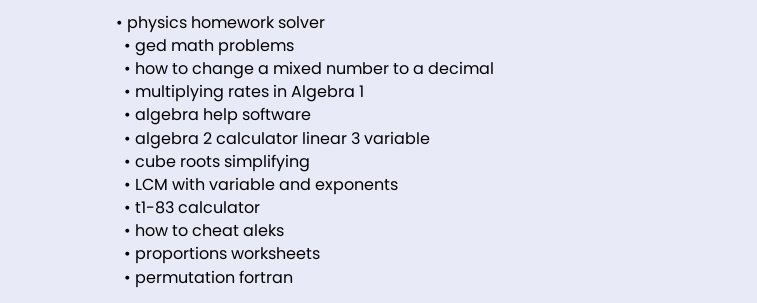• physics homework solver
  • ged math problems
  • how to change a mixed number to a decimal
  • multiplying rates in Algebra 1
  • algebra help software
  • algebra 2 calculator linear 3 variable
  • cube roots simplifying
  • LCM with variable and exponents
  • t1-83 calculator
  • how to cheat aleks
  • proportions worksheets
  • permutation fortran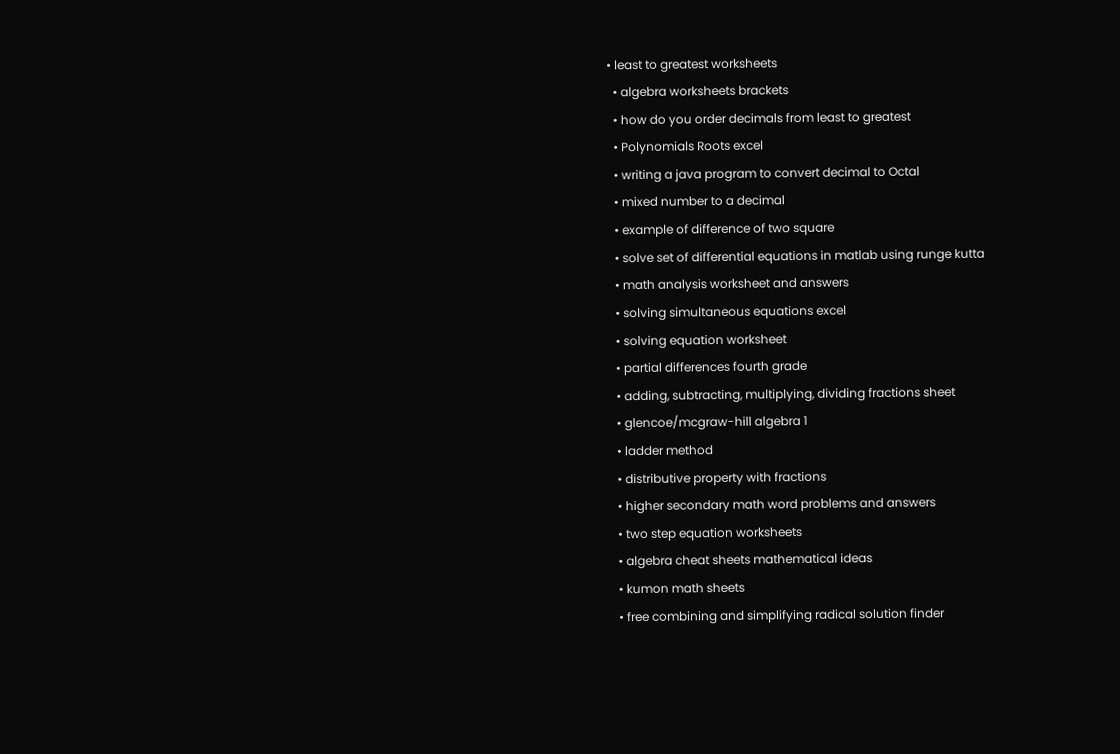• least to greatest worksheets
  • algebra worksheets brackets
  • how do you order decimals from least to greatest
  • Polynomials Roots excel
  • writing a java program to convert decimal to Octal
  • mixed number to a decimal
  • example of difference of two square
  • solve set of differential equations in matlab using runge kutta
  • math analysis worksheet and answers
  • solving simultaneous equations excel
  • solving equation worksheet
  • partial differences fourth grade
  • adding, subtracting, multiplying, dividing fractions sheet
  • glencoe/mcgraw-hill algebra 1
  • ladder method
  • distributive property with fractions
  • higher secondary math word problems and answers
  • two step equation worksheets
  • algebra cheat sheets mathematical ideas
  • kumon math sheets
  • free combining and simplifying radical solution finder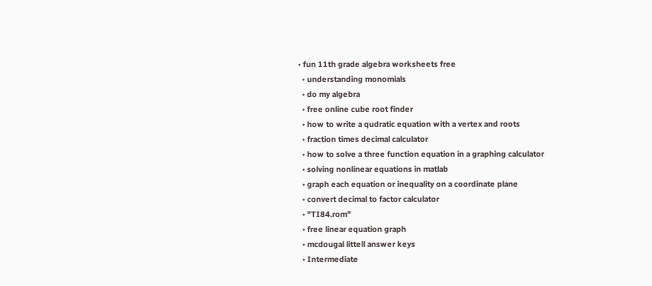• fun 11th grade algebra worksheets free
  • understanding monomials
  • do my algebra
  • free online cube root finder
  • how to write a qudratic equation with a vertex and roots
  • fraction times decimal calculator
  • how to solve a three function equation in a graphing calculator
  • solving nonlinear equations in matlab
  • graph each equation or inequality on a coordinate plane
  • convert decimal to factor calculator
  • "TI84.rom"
  • free linear equation graph
  • mcdougal littell answer keys
  • Intermediate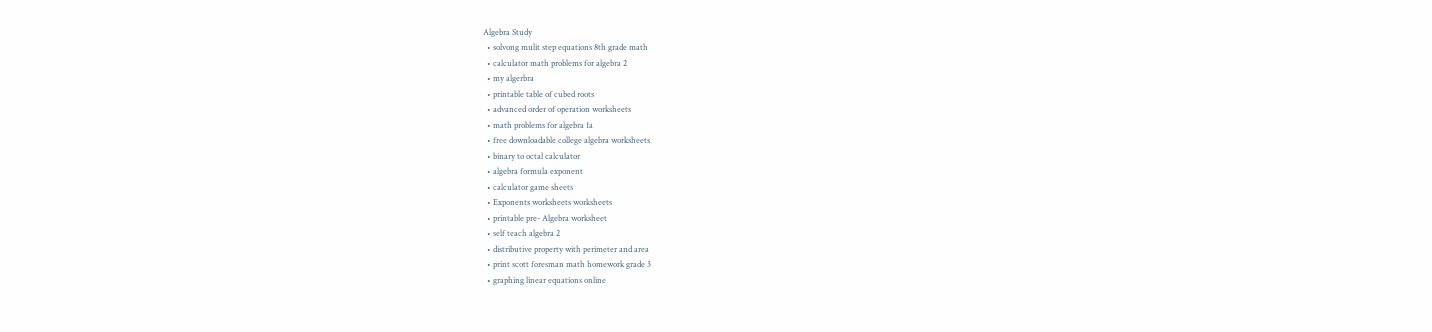Algebra Study
  • solvong mulit step equations 8th grade math
  • calculator math problems for algebra 2
  • my algerbra
  • printable table of cubed roots
  • advanced order of operation worksheets
  • math problems for algebra 1a
  • free downloadable college algebra worksheets
  • binary to octal calculator
  • algebra formula exponent
  • calculator game sheets
  • Exponents worksheets worksheets
  • printable pre- Algebra worksheet
  • self teach algebra 2
  • distributive property with perimeter and area
  • print scott foresman math homework grade 3
  • graphing linear equations online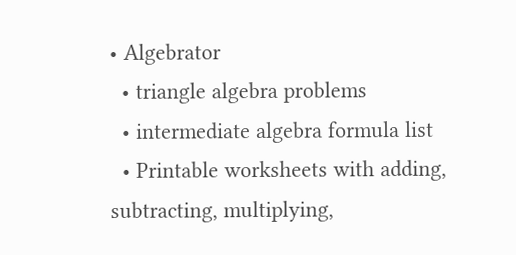• Algebrator
  • triangle algebra problems
  • intermediate algebra formula list
  • Printable worksheets with adding, subtracting, multiplying,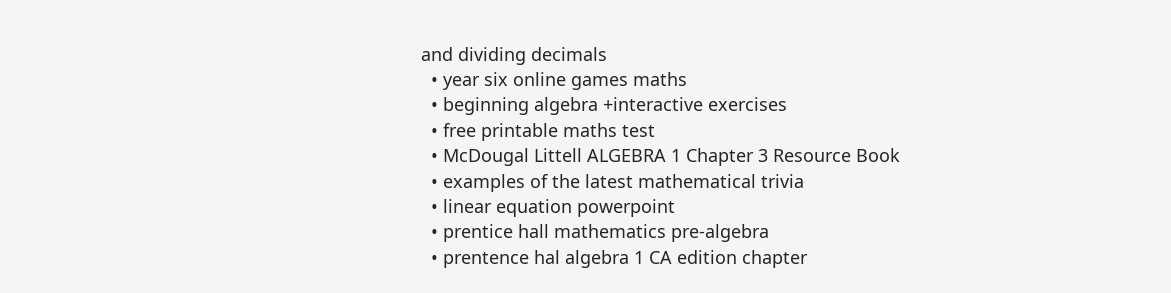and dividing decimals
  • year six online games maths
  • beginning algebra +interactive exercises
  • free printable maths test
  • McDougal Littell ALGEBRA 1 Chapter 3 Resource Book
  • examples of the latest mathematical trivia
  • linear equation powerpoint
  • prentice hall mathematics pre-algebra
  • prentence hal algebra 1 CA edition chapter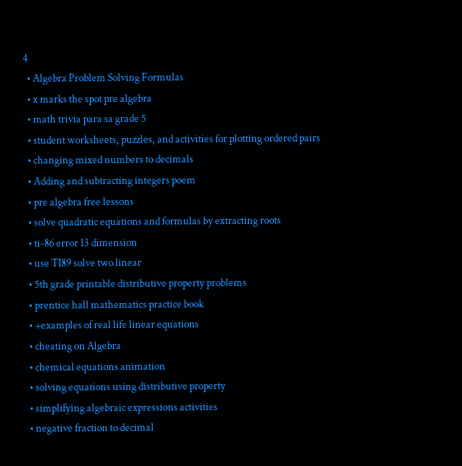4
  • Algebra Problem Solving Formulas
  • x marks the spot pre algebra
  • math trivia para sa grade 5
  • student worksheets, puzzles, and activities for plotting ordered pairs
  • changing mixed numbers to decimals
  • Adding and subtracting integers poem
  • pre algebra free lessons
  • solve quadratic equations and formulas by extracting roots
  • ti-86 error 13 dimension
  • use TI89 solve two linear
  • 5th grade printable distributive property problems
  • prentice hall mathematics practice book
  • +examples of real life linear equations
  • cheating on Algebra
  • chemical equations animation
  • solving equations using distributive property
  • simplifying algebraic expressions activities
  • negative fraction to decimal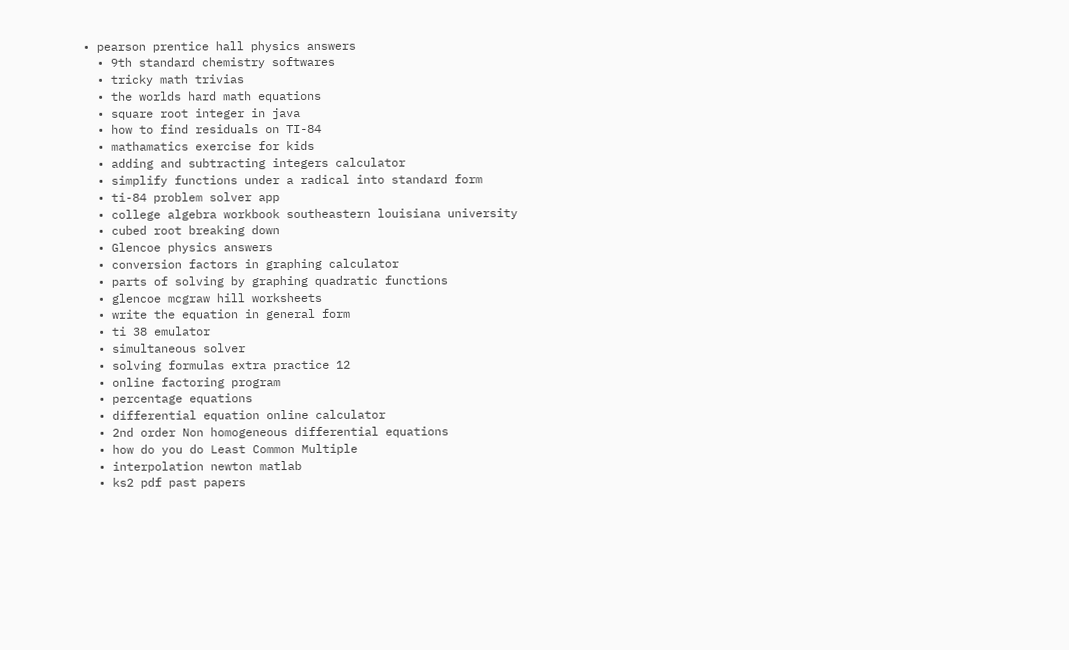• pearson prentice hall physics answers
  • 9th standard chemistry softwares
  • tricky math trivias
  • the worlds hard math equations
  • square root integer in java
  • how to find residuals on TI-84
  • mathamatics exercise for kids
  • adding and subtracting integers calculator
  • simplify functions under a radical into standard form
  • ti-84 problem solver app
  • college algebra workbook southeastern louisiana university
  • cubed root breaking down
  • Glencoe physics answers
  • conversion factors in graphing calculator
  • parts of solving by graphing quadratic functions
  • glencoe mcgraw hill worksheets
  • write the equation in general form
  • ti 38 emulator
  • simultaneous solver
  • solving formulas extra practice 12
  • online factoring program
  • percentage equations
  • differential equation online calculator
  • 2nd order Non homogeneous differential equations
  • how do you do Least Common Multiple
  • interpolation newton matlab
  • ks2 pdf past papers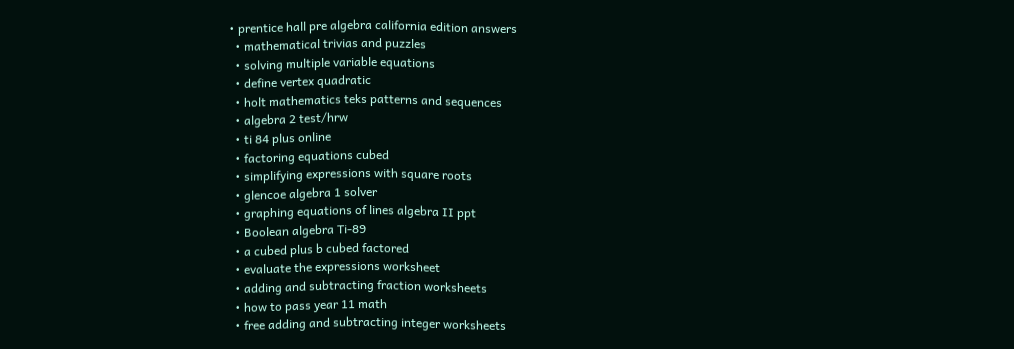• prentice hall pre algebra california edition answers
  • mathematical trivias and puzzles
  • solving multiple variable equations
  • define vertex quadratic
  • holt mathematics teks patterns and sequences
  • algebra 2 test/hrw
  • ti 84 plus online
  • factoring equations cubed
  • simplifying expressions with square roots
  • glencoe algebra 1 solver
  • graphing equations of lines algebra II ppt
  • Boolean algebra Ti-89
  • a cubed plus b cubed factored
  • evaluate the expressions worksheet
  • adding and subtracting fraction worksheets
  • how to pass year 11 math
  • free adding and subtracting integer worksheets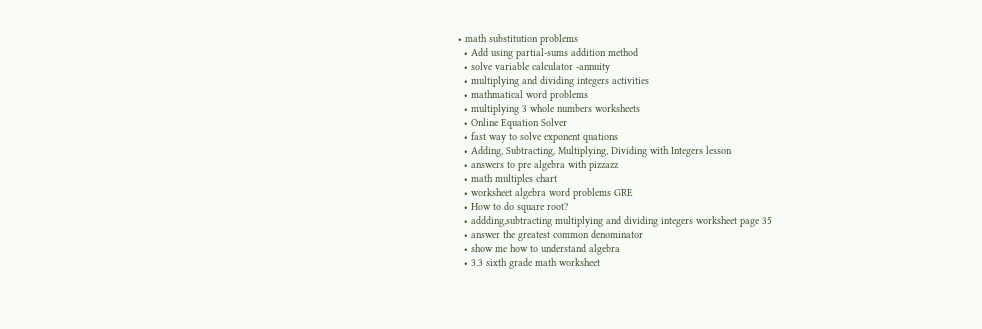• math substitution problems
  • Add using partial-sums addition method
  • solve variable calculator -annuity
  • multiplying and dividing integers activities
  • mathmatical word problems
  • multiplying 3 whole numbers worksheets
  • Online Equation Solver
  • fast way to solve exponent quations
  • Adding, Subtracting, Multiplying, Dividing with Integers lesson
  • answers to pre algebra with pizzazz
  • math multiples chart
  • worksheet algebra word problems GRE
  • How to do square root?
  • addding,subtracting multiplying and dividing integers worksheet page 35
  • answer the greatest common denominator
  • show me how to understand algebra
  • 3.3 sixth grade math worksheet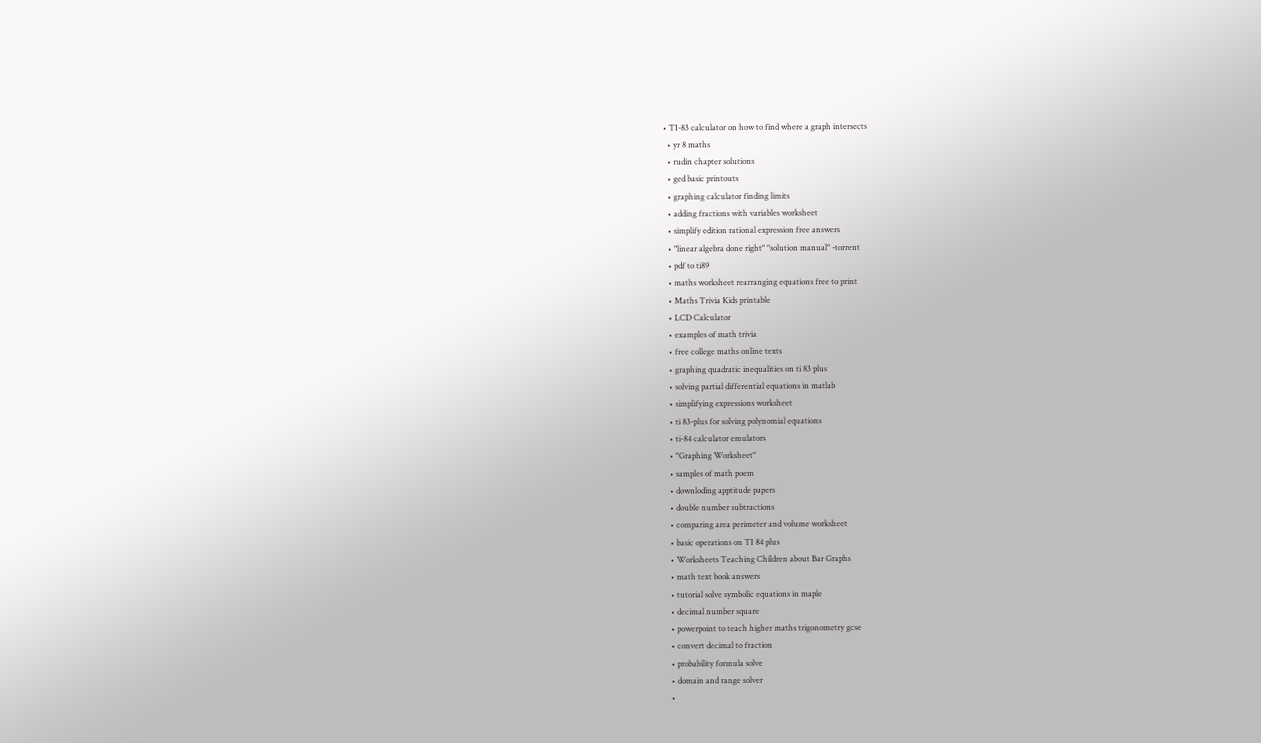• TI-83 calculator on how to find where a graph intersects
  • yr 8 maths
  • rudin chapter solutions
  • ged basic printouts
  • graphing calculator finding limits
  • adding fractions with variables worksheet
  • simplify edition rational expression free answers
  • "linear algebra done right" "solution manual" -torrent
  • pdf to ti89
  • maths worksheet rearranging equations free to print
  • Maths Trivia Kids printable
  • LCD Calculator
  • examples of math trivia
  • free college maths online texts
  • graphing quadratic inequalities on ti 83 plus
  • solving partial differential equations in matlab
  • simplifying expressions worksheet
  • ti 83-plus for solving polynomial equations
  • ti-84 calculator emulators
  • "Graphing Worksheet"
  • samples of math poem
  • downloding apptitude papers
  • double number subtractions
  • comparing area perimeter and volume worksheet
  • basic operations on TI 84 plus
  • Worksheets Teaching Children about Bar Graphs
  • math text book answers
  • tutorial solve symbolic equations in maple
  • decimal number square
  • powerpoint to teach higher maths trigonometry gcse
  • convert decimal to fraction
  • probability formula solve
  • domain and range solver
  •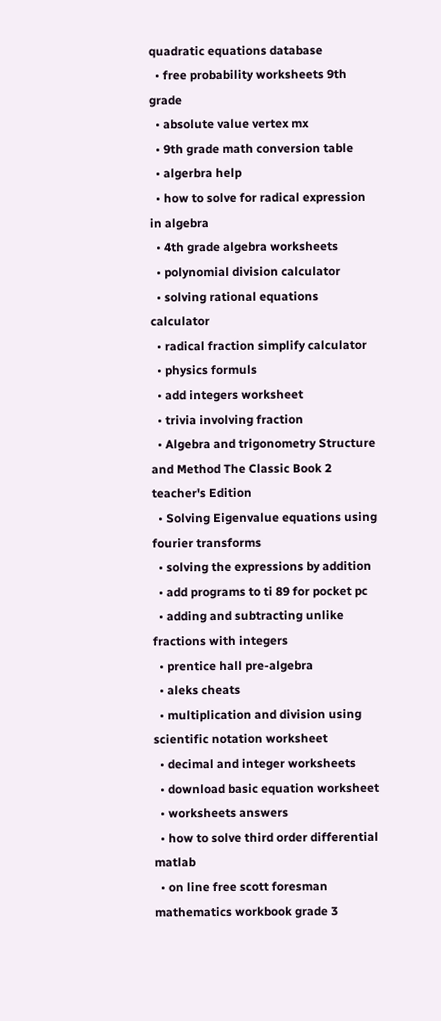quadratic equations database
  • free probability worksheets 9th grade
  • absolute value vertex mx
  • 9th grade math conversion table
  • algerbra help
  • how to solve for radical expression in algebra
  • 4th grade algebra worksheets
  • polynomial division calculator
  • solving rational equations calculator
  • radical fraction simplify calculator
  • physics formuls
  • add integers worksheet
  • trivia involving fraction
  • Algebra and trigonometry Structure and Method The Classic Book 2 teacher's Edition
  • Solving Eigenvalue equations using fourier transforms
  • solving the expressions by addition
  • add programs to ti 89 for pocket pc
  • adding and subtracting unlike fractions with integers
  • prentice hall pre-algebra
  • aleks cheats
  • multiplication and division using scientific notation worksheet
  • decimal and integer worksheets
  • download basic equation worksheet
  • worksheets answers
  • how to solve third order differential matlab
  • on line free scott foresman mathematics workbook grade 3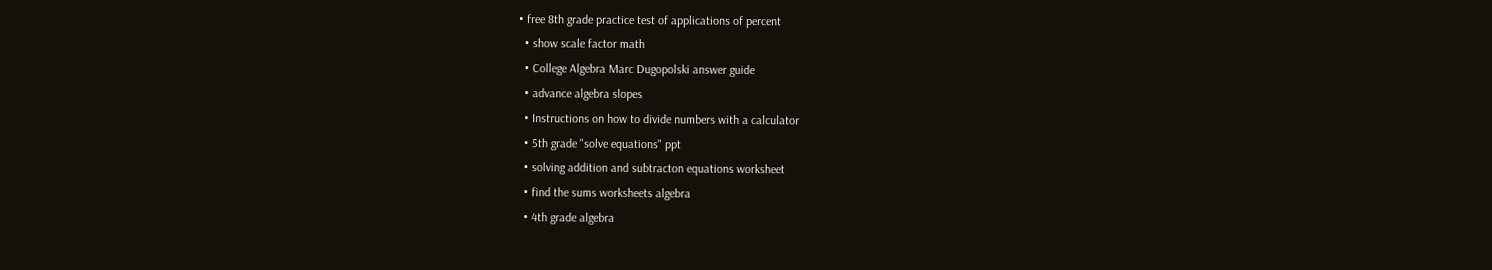• free 8th grade practice test of applications of percent
  • show scale factor math
  • College Algebra Marc Dugopolski answer guide
  • advance algebra slopes
  • Instructions on how to divide numbers with a calculator
  • 5th grade "solve equations" ppt
  • solving addition and subtracton equations worksheet
  • find the sums worksheets algebra
  • 4th grade algebra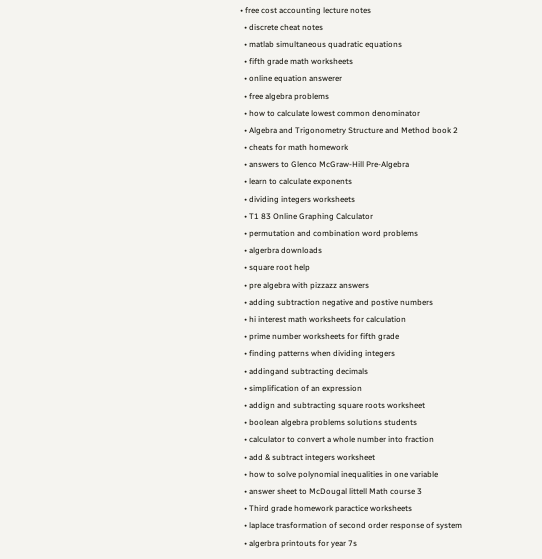• free cost accounting lecture notes
  • discrete cheat notes
  • matlab simultaneous quadratic equations
  • fifth grade math worksheets
  • online equation answerer
  • free algebra problems
  • how to calculate lowest common denominator
  • Algebra and Trigonometry Structure and Method book 2
  • cheats for math homework
  • answers to Glenco McGraw-Hill Pre-Algebra
  • learn to calculate exponents
  • dividing integers worksheets
  • T1 83 Online Graphing Calculator
  • permutation and combination word problems
  • algerbra downloads
  • square root help
  • pre algebra with pizzazz answers
  • adding subtraction negative and postive numbers
  • hi interest math worksheets for calculation
  • prime number worksheets for fifth grade
  • finding patterns when dividing integers
  • addingand subtracting decimals
  • simplification of an expression
  • addign and subtracting square roots worksheet
  • boolean algebra problems solutions students
  • calculator to convert a whole number into fraction
  • add & subtract integers worksheet
  • how to solve polynomial inequalities in one variable
  • answer sheet to McDougal littell Math course 3
  • Third grade homework paractice worksheets
  • laplace trasformation of second order response of system
  • algerbra printouts for year 7s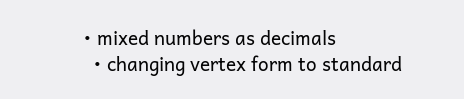• mixed numbers as decimals
  • changing vertex form to standard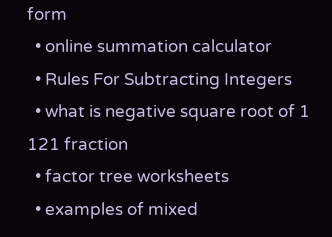form
  • online summation calculator
  • Rules For Subtracting Integers
  • what is negative square root of 1 121 fraction
  • factor tree worksheets
  • examples of mixed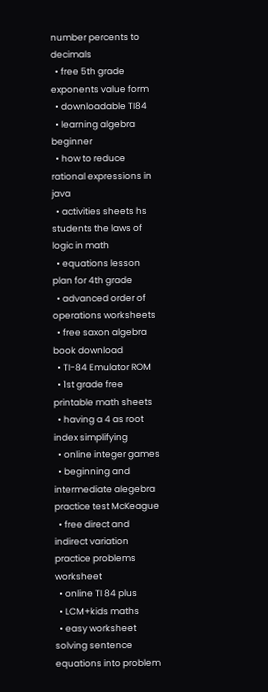number percents to decimals
  • free 5th grade exponents value form
  • downloadable TI84
  • learning algebra beginner
  • how to reduce rational expressions in java
  • activities sheets hs students the laws of logic in math
  • equations lesson plan for 4th grade
  • advanced order of operations worksheets
  • free saxon algebra book download
  • TI-84 Emulator ROM
  • 1st grade free printable math sheets
  • having a 4 as root index simplifying
  • online integer games
  • beginning and intermediate alegebra practice test McKeague
  • free direct and indirect variation practice problems worksheet
  • online TI 84 plus
  • LCM+kids maths
  • easy worksheet solving sentence equations into problem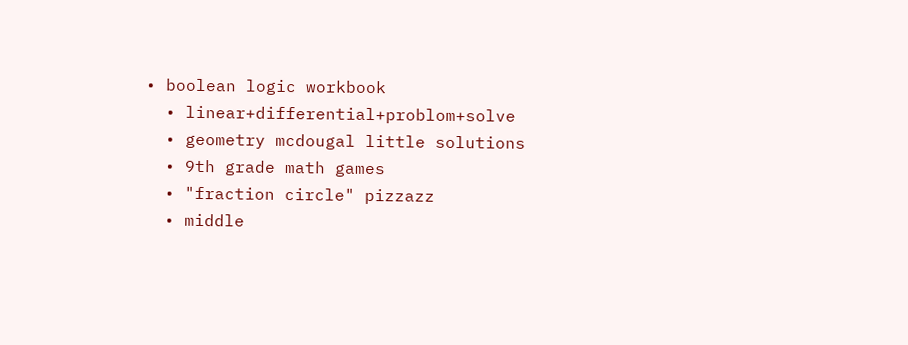• boolean logic workbook
  • linear+differential+problom+solve
  • geometry mcdougal little solutions
  • 9th grade math games
  • "fraction circle" pizzazz
  • middle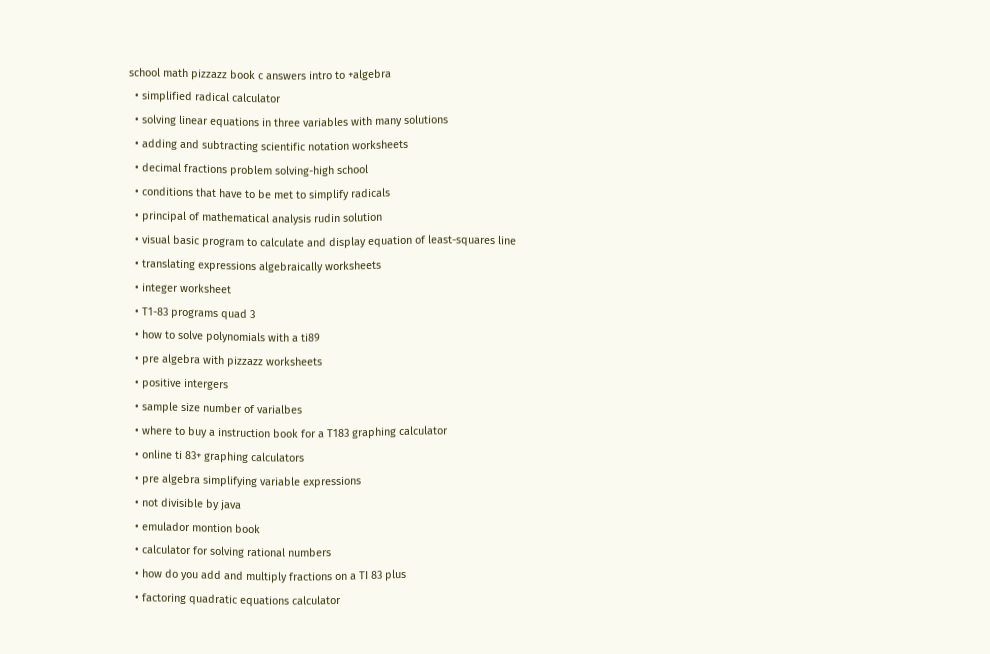school math pizzazz book c answers intro to +algebra
  • simplified radical calculator
  • solving linear equations in three variables with many solutions
  • adding and subtracting scientific notation worksheets
  • decimal fractions problem solving-high school
  • conditions that have to be met to simplify radicals
  • principal of mathematical analysis rudin solution
  • visual basic program to calculate and display equation of least-squares line
  • translating expressions algebraically worksheets
  • integer worksheet
  • T1-83 programs quad 3
  • how to solve polynomials with a ti89
  • pre algebra with pizzazz worksheets
  • positive intergers
  • sample size number of varialbes
  • where to buy a instruction book for a T183 graphing calculator
  • online ti 83+ graphing calculators
  • pre algebra simplifying variable expressions
  • not divisible by java
  • emulador montion book
  • calculator for solving rational numbers
  • how do you add and multiply fractions on a TI 83 plus
  • factoring quadratic equations calculator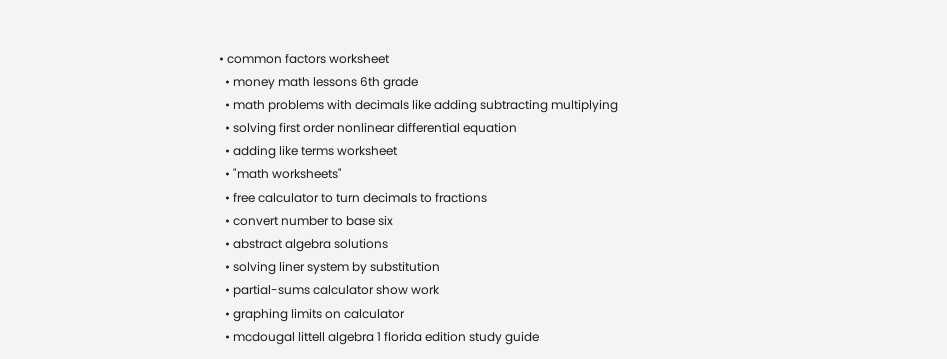• common factors worksheet
  • money math lessons 6th grade
  • math problems with decimals like adding subtracting multiplying
  • solving first order nonlinear differential equation
  • adding like terms worksheet
  • "math worksheets"
  • free calculator to turn decimals to fractions
  • convert number to base six
  • abstract algebra solutions
  • solving liner system by substitution
  • partial-sums calculator show work
  • graphing limits on calculator
  • mcdougal littell algebra 1 florida edition study guide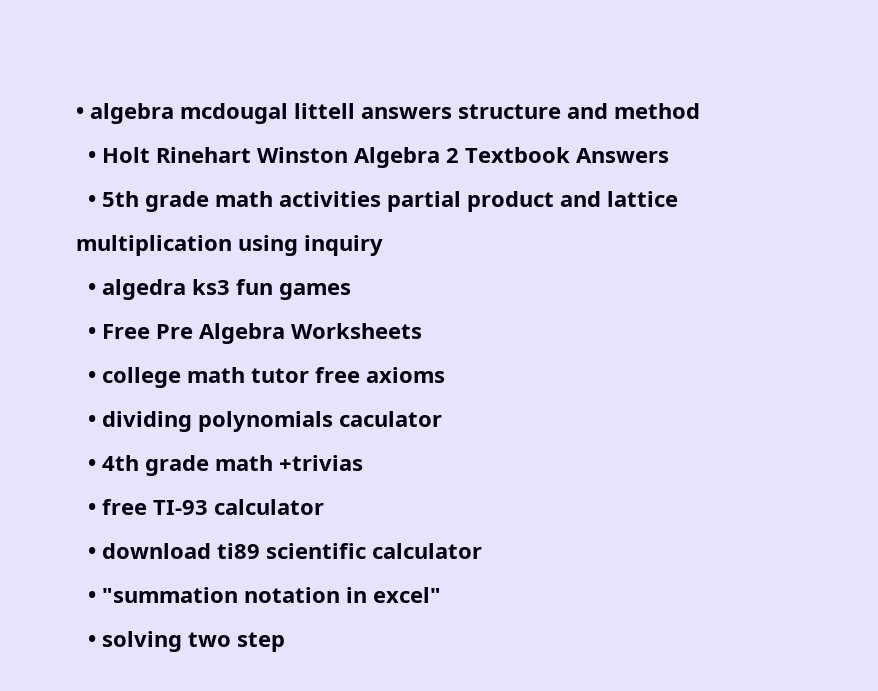• algebra mcdougal littell answers structure and method
  • Holt Rinehart Winston Algebra 2 Textbook Answers
  • 5th grade math activities partial product and lattice multiplication using inquiry
  • algedra ks3 fun games
  • Free Pre Algebra Worksheets
  • college math tutor free axioms
  • dividing polynomials caculator
  • 4th grade math +trivias
  • free TI-93 calculator
  • download ti89 scientific calculator
  • "summation notation in excel"
  • solving two step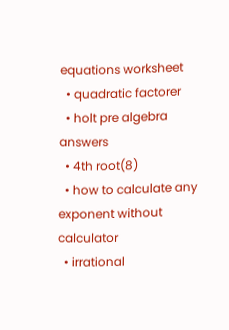equations worksheet
  • quadratic factorer
  • holt pre algebra answers
  • 4th root(8)
  • how to calculate any exponent without calculator
  • irrational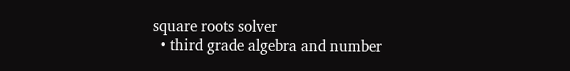square roots solver
  • third grade algebra and number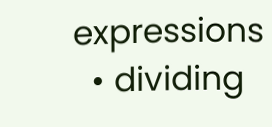expressions
  • dividing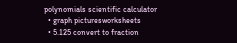polynomials scientific calculator
  • graph picturesworksheets
  • 5.125 convert to fraction